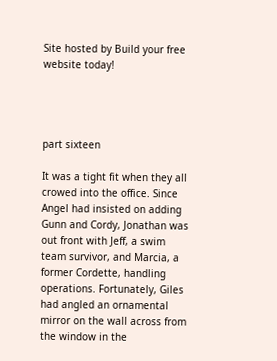Site hosted by Build your free website today!




part sixteen

It was a tight fit when they all crowed into the office. Since Angel had insisted on adding Gunn and Cordy, Jonathan was out front with Jeff, a swim team survivor, and Marcia, a former Cordette, handling operations. Fortunately, Giles had angled an ornamental mirror on the wall across from the window in the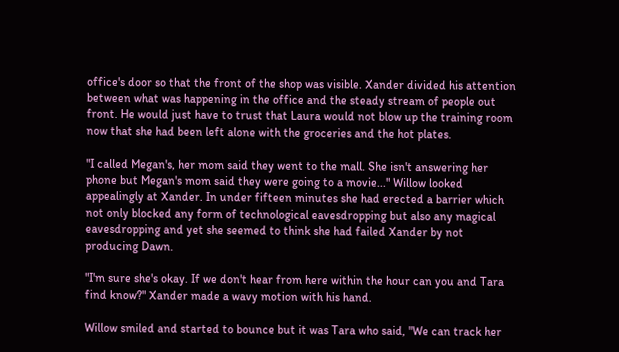office's door so that the front of the shop was visible. Xander divided his attention between what was happening in the office and the steady stream of people out front. He would just have to trust that Laura would not blow up the training room now that she had been left alone with the groceries and the hot plates.

"I called Megan's, her mom said they went to the mall. She isn't answering her phone but Megan's mom said they were going to a movie..." Willow looked appealingly at Xander. In under fifteen minutes she had erected a barrier which not only blocked any form of technological eavesdropping but also any magical eavesdropping and yet she seemed to think she had failed Xander by not producing Dawn.

"I'm sure she's okay. If we don't hear from here within the hour can you and Tara find know?" Xander made a wavy motion with his hand.

Willow smiled and started to bounce but it was Tara who said, "We can track her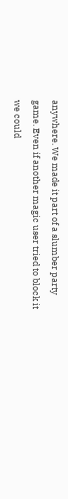anywhere. We made it part of a slumber party game. Even if another magic user tried to block it we could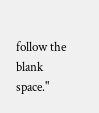follow the blank space."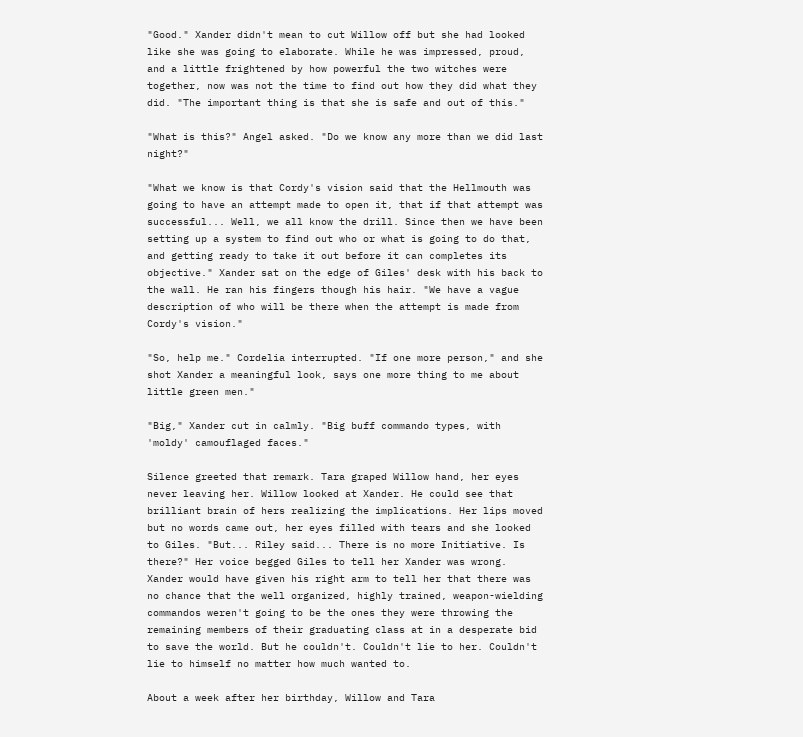"Good." Xander didn't mean to cut Willow off but she had looked like she was going to elaborate. While he was impressed, proud, and a little frightened by how powerful the two witches were together, now was not the time to find out how they did what they did. "The important thing is that she is safe and out of this."

"What is this?" Angel asked. "Do we know any more than we did last night?"

"What we know is that Cordy's vision said that the Hellmouth was going to have an attempt made to open it, that if that attempt was successful... Well, we all know the drill. Since then we have been setting up a system to find out who or what is going to do that, and getting ready to take it out before it can completes its objective." Xander sat on the edge of Giles' desk with his back to the wall. He ran his fingers though his hair. "We have a vague description of who will be there when the attempt is made from Cordy's vision."

"So, help me." Cordelia interrupted. "If one more person," and she shot Xander a meaningful look, says one more thing to me about little green men."

"Big," Xander cut in calmly. "Big buff commando types, with 'moldy' camouflaged faces."

Silence greeted that remark. Tara graped Willow hand, her eyes never leaving her. Willow looked at Xander. He could see that brilliant brain of hers realizing the implications. Her lips moved but no words came out, her eyes filled with tears and she looked to Giles. "But... Riley said... There is no more Initiative. Is there?" Her voice begged Giles to tell her Xander was wrong. Xander would have given his right arm to tell her that there was no chance that the well organized, highly trained, weapon-wielding commandos weren't going to be the ones they were throwing the remaining members of their graduating class at in a desperate bid to save the world. But he couldn't. Couldn't lie to her. Couldn't lie to himself no matter how much wanted to.

About a week after her birthday, Willow and Tara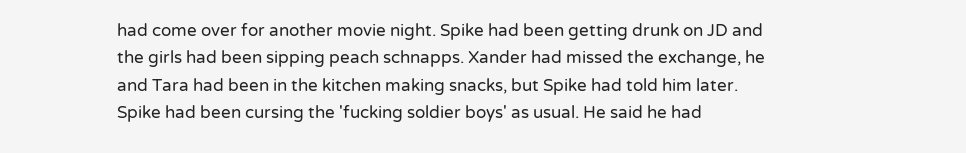had come over for another movie night. Spike had been getting drunk on JD and the girls had been sipping peach schnapps. Xander had missed the exchange, he and Tara had been in the kitchen making snacks, but Spike had told him later. Spike had been cursing the 'fucking soldier boys' as usual. He said he had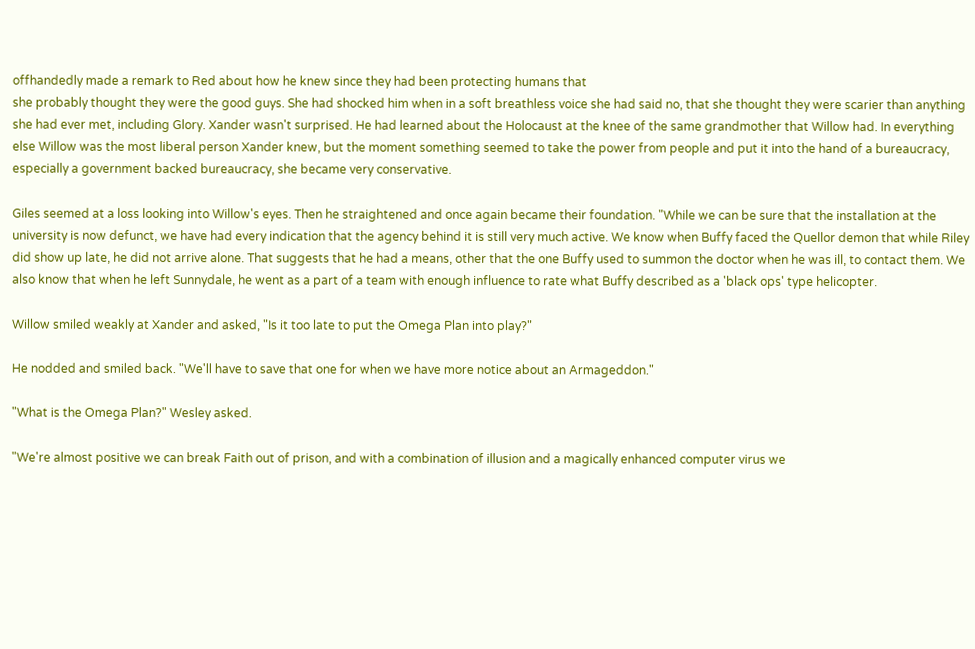offhandedly made a remark to Red about how he knew since they had been protecting humans that
she probably thought they were the good guys. She had shocked him when in a soft breathless voice she had said no, that she thought they were scarier than anything she had ever met, including Glory. Xander wasn't surprised. He had learned about the Holocaust at the knee of the same grandmother that Willow had. In everything else Willow was the most liberal person Xander knew, but the moment something seemed to take the power from people and put it into the hand of a bureaucracy, especially a government backed bureaucracy, she became very conservative.

Giles seemed at a loss looking into Willow's eyes. Then he straightened and once again became their foundation. "While we can be sure that the installation at the university is now defunct, we have had every indication that the agency behind it is still very much active. We know when Buffy faced the Quellor demon that while Riley did show up late, he did not arrive alone. That suggests that he had a means, other that the one Buffy used to summon the doctor when he was ill, to contact them. We also know that when he left Sunnydale, he went as a part of a team with enough influence to rate what Buffy described as a 'black ops' type helicopter.

Willow smiled weakly at Xander and asked, "Is it too late to put the Omega Plan into play?"

He nodded and smiled back. "We'll have to save that one for when we have more notice about an Armageddon."

"What is the Omega Plan?" Wesley asked.

"We're almost positive we can break Faith out of prison, and with a combination of illusion and a magically enhanced computer virus we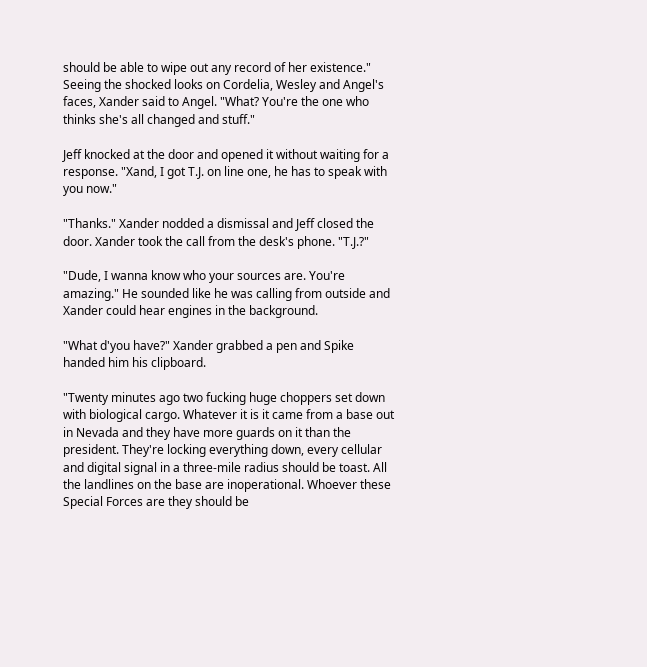should be able to wipe out any record of her existence." Seeing the shocked looks on Cordelia, Wesley and Angel's faces, Xander said to Angel. "What? You're the one who thinks she's all changed and stuff."

Jeff knocked at the door and opened it without waiting for a response. "Xand, I got T.J. on line one, he has to speak with you now."

"Thanks." Xander nodded a dismissal and Jeff closed the door. Xander took the call from the desk's phone. "T.J.?"

"Dude, I wanna know who your sources are. You're amazing." He sounded like he was calling from outside and Xander could hear engines in the background.

"What d'you have?" Xander grabbed a pen and Spike handed him his clipboard.

"Twenty minutes ago two fucking huge choppers set down with biological cargo. Whatever it is it came from a base out in Nevada and they have more guards on it than the president. They're locking everything down, every cellular and digital signal in a three-mile radius should be toast. All the landlines on the base are inoperational. Whoever these Special Forces are they should be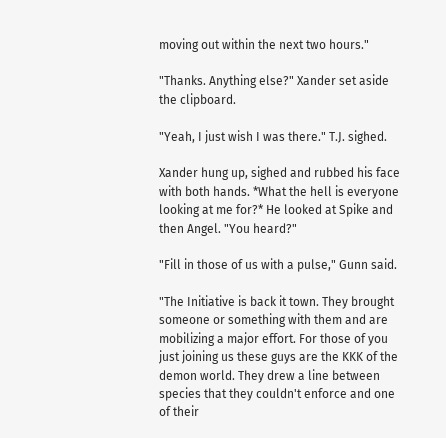moving out within the next two hours."

"Thanks. Anything else?" Xander set aside the clipboard.

"Yeah, I just wish I was there." T.J. sighed.

Xander hung up, sighed and rubbed his face with both hands. *What the hell is everyone looking at me for?* He looked at Spike and then Angel. "You heard?"

"Fill in those of us with a pulse," Gunn said.

"The Initiative is back it town. They brought someone or something with them and are mobilizing a major effort. For those of you just joining us these guys are the KKK of the demon world. They drew a line between species that they couldn't enforce and one of their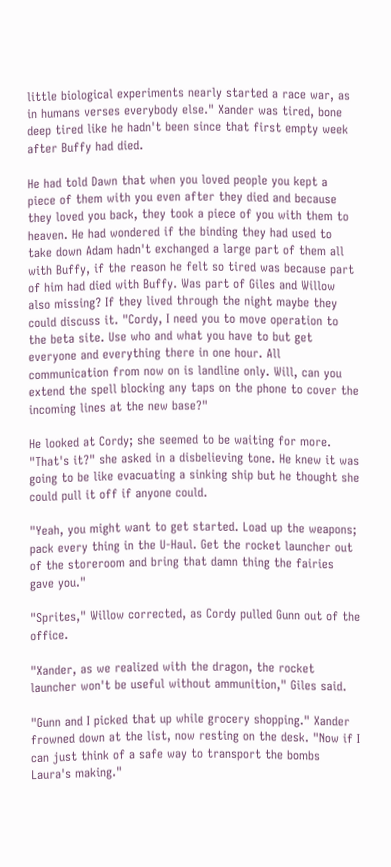little biological experiments nearly started a race war, as in humans verses everybody else." Xander was tired, bone deep tired like he hadn't been since that first empty week after Buffy had died.

He had told Dawn that when you loved people you kept a piece of them with you even after they died and because they loved you back, they took a piece of you with them to heaven. He had wondered if the binding they had used to take down Adam hadn't exchanged a large part of them all with Buffy, if the reason he felt so tired was because part of him had died with Buffy. Was part of Giles and Willow also missing? If they lived through the night maybe they could discuss it. "Cordy, I need you to move operation to the beta site. Use who and what you have to but get everyone and everything there in one hour. All communication from now on is landline only. Will, can you extend the spell blocking any taps on the phone to cover the incoming lines at the new base?"

He looked at Cordy; she seemed to be waiting for more. "That's it?" she asked in a disbelieving tone. He knew it was going to be like evacuating a sinking ship but he thought she could pull it off if anyone could.

"Yeah, you might want to get started. Load up the weapons; pack every thing in the U-Haul. Get the rocket launcher out of the storeroom and bring that damn thing the fairies gave you."

"Sprites," Willow corrected, as Cordy pulled Gunn out of the office.

"Xander, as we realized with the dragon, the rocket launcher won't be useful without ammunition," Giles said.

"Gunn and I picked that up while grocery shopping." Xander frowned down at the list, now resting on the desk. "Now if I can just think of a safe way to transport the bombs Laura's making."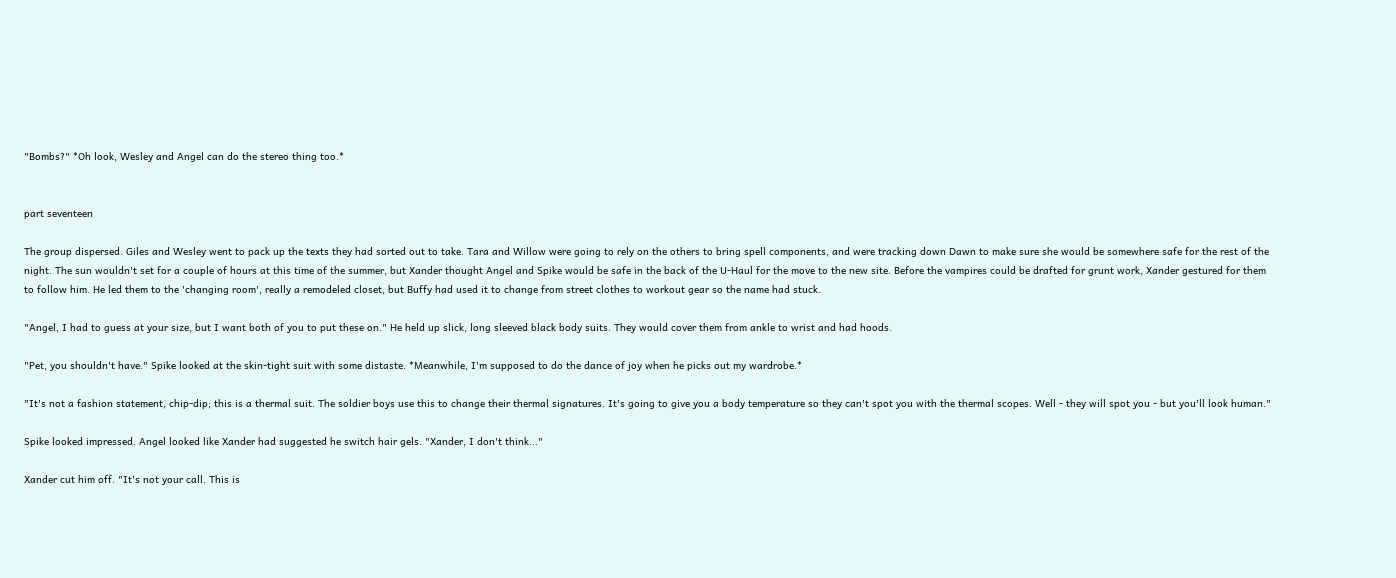"Bombs?" *Oh look, Wesley and Angel can do the stereo thing too.*


part seventeen

The group dispersed. Giles and Wesley went to pack up the texts they had sorted out to take. Tara and Willow were going to rely on the others to bring spell components, and were tracking down Dawn to make sure she would be somewhere safe for the rest of the night. The sun wouldn't set for a couple of hours at this time of the summer, but Xander thought Angel and Spike would be safe in the back of the U-Haul for the move to the new site. Before the vampires could be drafted for grunt work, Xander gestured for them to follow him. He led them to the 'changing room', really a remodeled closet, but Buffy had used it to change from street clothes to workout gear so the name had stuck.

"Angel, I had to guess at your size, but I want both of you to put these on." He held up slick, long sleeved black body suits. They would cover them from ankle to wrist and had hoods.

"Pet, you shouldn't have." Spike looked at the skin-tight suit with some distaste. *Meanwhile, I'm supposed to do the dance of joy when he picks out my wardrobe.*

"It's not a fashion statement, chip-dip; this is a thermal suit. The soldier boys use this to change their thermal signatures. It's going to give you a body temperature so they can't spot you with the thermal scopes. Well - they will spot you - but you'll look human."

Spike looked impressed. Angel looked like Xander had suggested he switch hair gels. "Xander, I don't think..."

Xander cut him off. "It's not your call. This is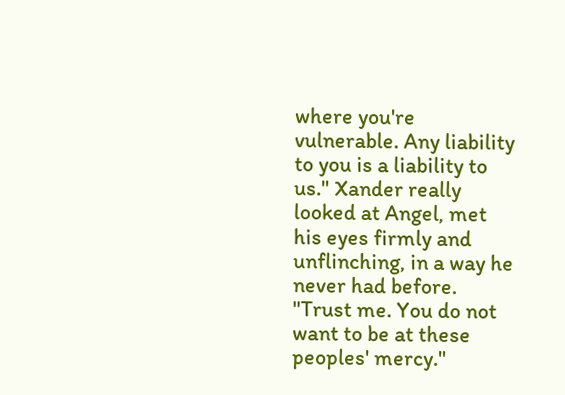where you're vulnerable. Any liability to you is a liability to us." Xander really looked at Angel, met his eyes firmly and unflinching, in a way he never had before. "Trust me. You do not want to be at these peoples' mercy."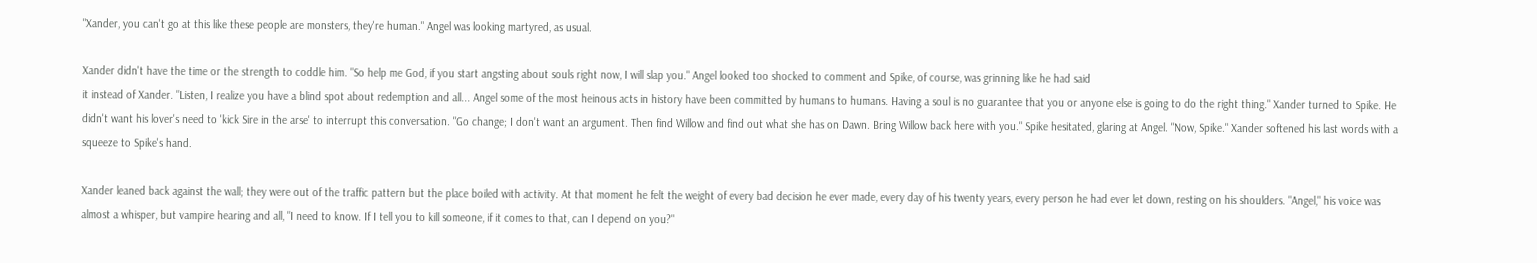"Xander, you can't go at this like these people are monsters, they're human." Angel was looking martyred, as usual.

Xander didn't have the time or the strength to coddle him. "So help me God, if you start angsting about souls right now, I will slap you." Angel looked too shocked to comment and Spike, of course, was grinning like he had said
it instead of Xander. "Listen, I realize you have a blind spot about redemption and all... Angel some of the most heinous acts in history have been committed by humans to humans. Having a soul is no guarantee that you or anyone else is going to do the right thing." Xander turned to Spike. He didn't want his lover's need to 'kick Sire in the arse' to interrupt this conversation. "Go change; I don't want an argument. Then find Willow and find out what she has on Dawn. Bring Willow back here with you." Spike hesitated, glaring at Angel. "Now, Spike." Xander softened his last words with a squeeze to Spike's hand.

Xander leaned back against the wall; they were out of the traffic pattern but the place boiled with activity. At that moment he felt the weight of every bad decision he ever made, every day of his twenty years, every person he had ever let down, resting on his shoulders. "Angel," his voice was almost a whisper, but vampire hearing and all, "I need to know. If I tell you to kill someone, if it comes to that, can I depend on you?"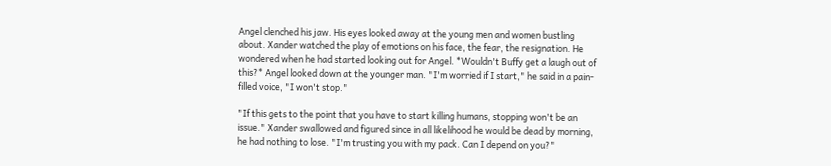Angel clenched his jaw. His eyes looked away at the young men and women bustling about. Xander watched the play of emotions on his face, the fear, the resignation. He wondered when he had started looking out for Angel. *Wouldn't Buffy get a laugh out of this?* Angel looked down at the younger man. "I'm worried if I start," he said in a pain-filled voice, "I won't stop."

"If this gets to the point that you have to start killing humans, stopping won't be an issue." Xander swallowed and figured since in all likelihood he would be dead by morning, he had nothing to lose. "I'm trusting you with my pack. Can I depend on you?"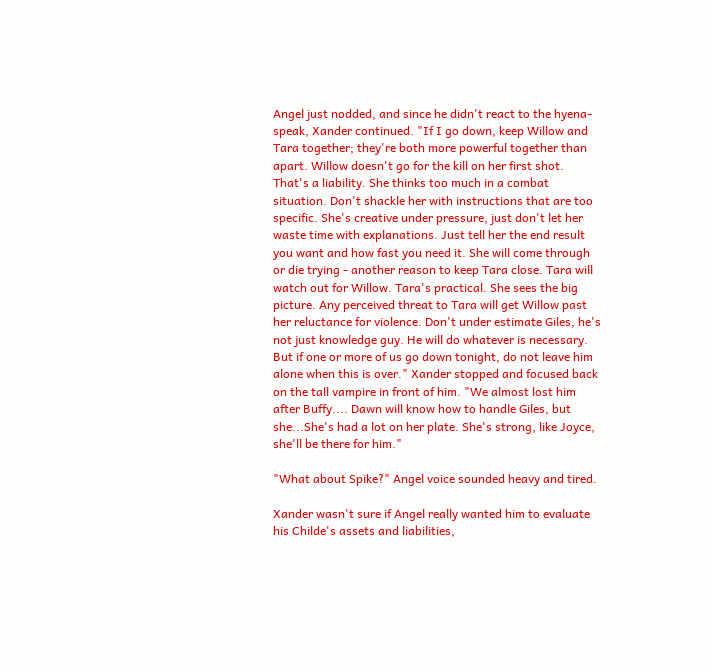Angel just nodded, and since he didn't react to the hyena-speak, Xander continued. "If I go down, keep Willow and Tara together; they're both more powerful together than apart. Willow doesn't go for the kill on her first shot. That's a liability. She thinks too much in a combat situation. Don't shackle her with instructions that are too specific. She's creative under pressure, just don't let her waste time with explanations. Just tell her the end result you want and how fast you need it. She will come through or die trying - another reason to keep Tara close. Tara will watch out for Willow. Tara's practical. She sees the big picture. Any perceived threat to Tara will get Willow past her reluctance for violence. Don't under estimate Giles, he's not just knowledge guy. He will do whatever is necessary. But if one or more of us go down tonight, do not leave him alone when this is over." Xander stopped and focused back on the tall vampire in front of him. "We almost lost him after Buffy.... Dawn will know how to handle Giles, but she...She's had a lot on her plate. She's strong, like Joyce, she'll be there for him."

"What about Spike?" Angel voice sounded heavy and tired.

Xander wasn't sure if Angel really wanted him to evaluate his Childe's assets and liabilities,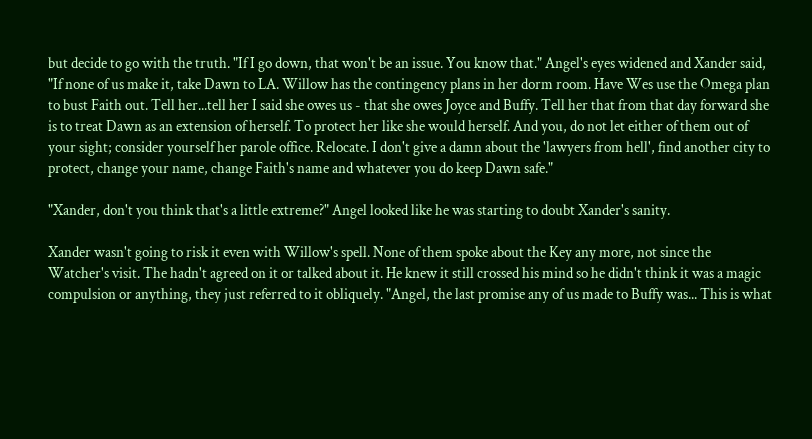but decide to go with the truth. "If I go down, that won't be an issue. You know that." Angel's eyes widened and Xander said, "If none of us make it, take Dawn to LA. Willow has the contingency plans in her dorm room. Have Wes use the Omega plan to bust Faith out. Tell her...tell her I said she owes us - that she owes Joyce and Buffy. Tell her that from that day forward she is to treat Dawn as an extension of herself. To protect her like she would herself. And you, do not let either of them out of your sight; consider yourself her parole office. Relocate. I don't give a damn about the 'lawyers from hell', find another city to protect, change your name, change Faith's name and whatever you do keep Dawn safe."

"Xander, don't you think that's a little extreme?" Angel looked like he was starting to doubt Xander's sanity.

Xander wasn't going to risk it even with Willow's spell. None of them spoke about the Key any more, not since the Watcher's visit. The hadn't agreed on it or talked about it. He knew it still crossed his mind so he didn't think it was a magic compulsion or anything, they just referred to it obliquely. "Angel, the last promise any of us made to Buffy was... This is what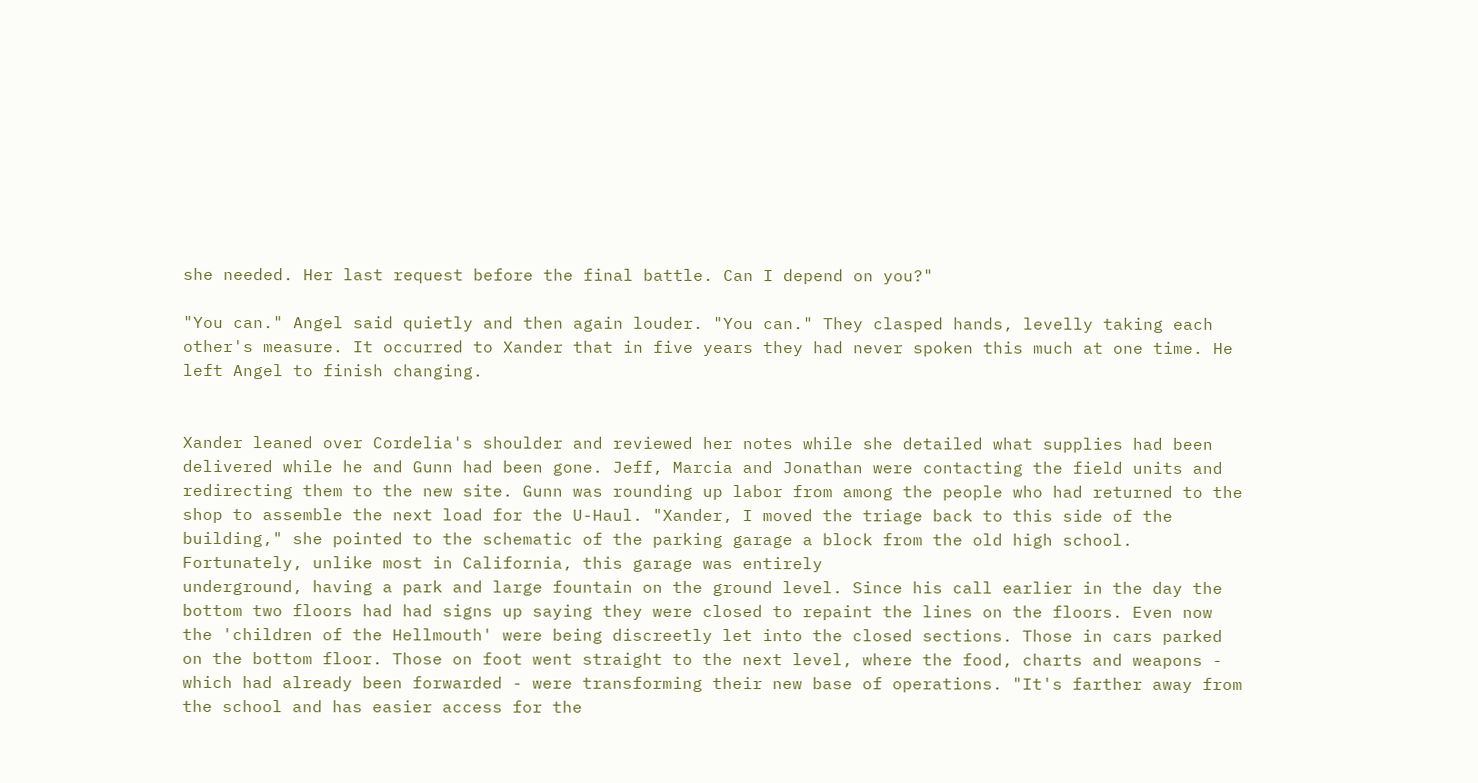she needed. Her last request before the final battle. Can I depend on you?"

"You can." Angel said quietly and then again louder. "You can." They clasped hands, levelly taking each other's measure. It occurred to Xander that in five years they had never spoken this much at one time. He left Angel to finish changing.


Xander leaned over Cordelia's shoulder and reviewed her notes while she detailed what supplies had been delivered while he and Gunn had been gone. Jeff, Marcia and Jonathan were contacting the field units and redirecting them to the new site. Gunn was rounding up labor from among the people who had returned to the shop to assemble the next load for the U-Haul. "Xander, I moved the triage back to this side of the building," she pointed to the schematic of the parking garage a block from the old high school. Fortunately, unlike most in California, this garage was entirely
underground, having a park and large fountain on the ground level. Since his call earlier in the day the bottom two floors had had signs up saying they were closed to repaint the lines on the floors. Even now the 'children of the Hellmouth' were being discreetly let into the closed sections. Those in cars parked on the bottom floor. Those on foot went straight to the next level, where the food, charts and weapons - which had already been forwarded - were transforming their new base of operations. "It's farther away from the school and has easier access for the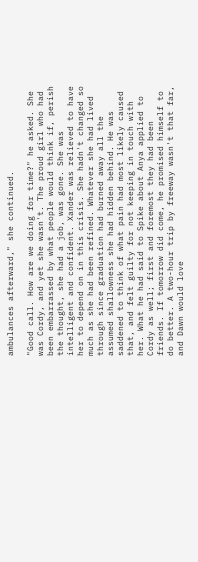ambulances afterward," she continued.

"Good call. How are we doing for time?" he asked. She was Cordy, and yet she wasn't. The proud girl who had been embarrassed by what people would think if, perish the thought, she had a job, was gone. She was intelligent and confident. Xander was relieved to have her to depend on in this crisis. She hadn't changed so much as she had been refined. Whatever she had lived through since graduation had burned away all the assumed shallowness she had hidden behind. He was saddened to think of what pain had most likely caused that, and felt guilty for not keeping in touch with her. What he had said to Spike about Anya applied to Cordy as well; first and foremost they had been friends. If tomorrow did come, he promised himself to do better. A two-hour trip by freeway wasn't that far, and Dawn would love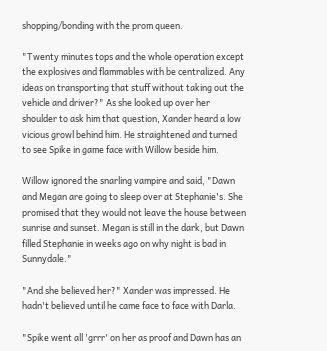shopping/bonding with the prom queen.

"Twenty minutes tops and the whole operation except the explosives and flammables with be centralized. Any ideas on transporting that stuff without taking out the vehicle and driver?" As she looked up over her shoulder to ask him that question, Xander heard a low vicious growl behind him. He straightened and turned to see Spike in game face with Willow beside him.

Willow ignored the snarling vampire and said, "Dawn and Megan are going to sleep over at Stephanie's. She promised that they would not leave the house between sunrise and sunset. Megan is still in the dark, but Dawn filled Stephanie in weeks ago on why night is bad in Sunnydale."

"And she believed her?" Xander was impressed. He hadn't believed until he came face to face with Darla.

"Spike went all 'grrr' on her as proof and Dawn has an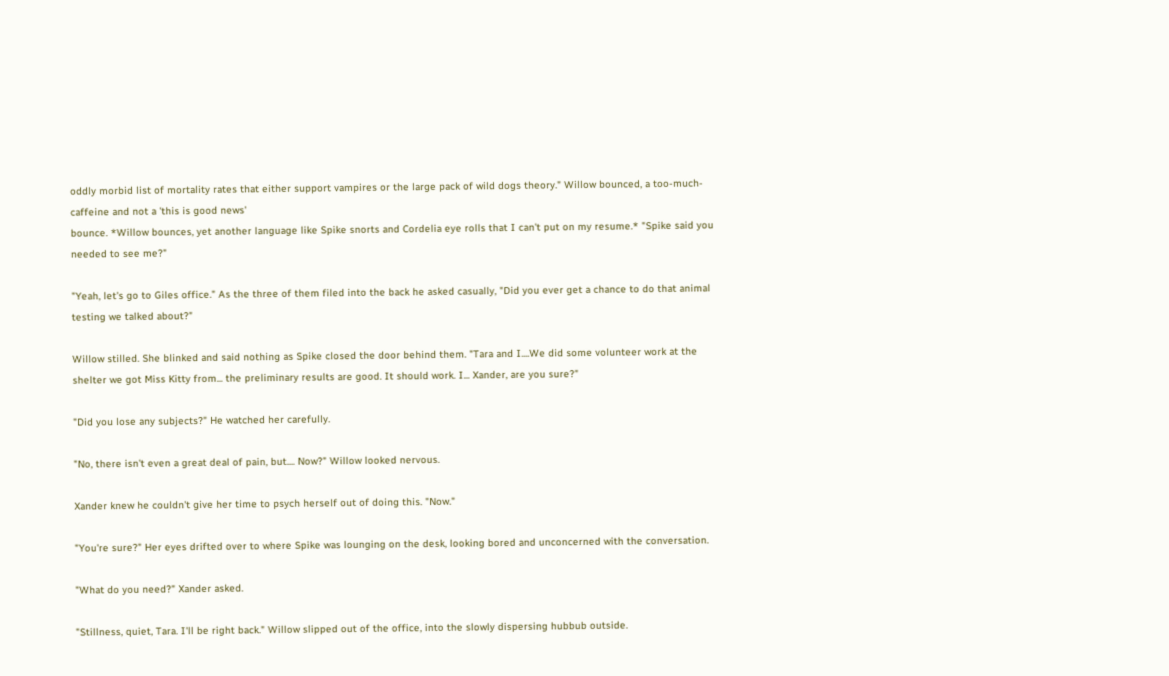oddly morbid list of mortality rates that either support vampires or the large pack of wild dogs theory." Willow bounced, a too-much-caffeine and not a 'this is good news'
bounce. *Willow bounces, yet another language like Spike snorts and Cordelia eye rolls that I can't put on my resume.* "Spike said you needed to see me?"

"Yeah, let's go to Giles office." As the three of them filed into the back he asked casually, "Did you ever get a chance to do that animal testing we talked about?"

Willow stilled. She blinked and said nothing as Spike closed the door behind them. "Tara and I....We did some volunteer work at the shelter we got Miss Kitty from... the preliminary results are good. It should work. I... Xander, are you sure?"

"Did you lose any subjects?" He watched her carefully.

"No, there isn't even a great deal of pain, but.... Now?" Willow looked nervous.

Xander knew he couldn't give her time to psych herself out of doing this. "Now."

"You're sure?" Her eyes drifted over to where Spike was lounging on the desk, looking bored and unconcerned with the conversation.

"What do you need?" Xander asked.

"Stillness, quiet, Tara. I'll be right back." Willow slipped out of the office, into the slowly dispersing hubbub outside.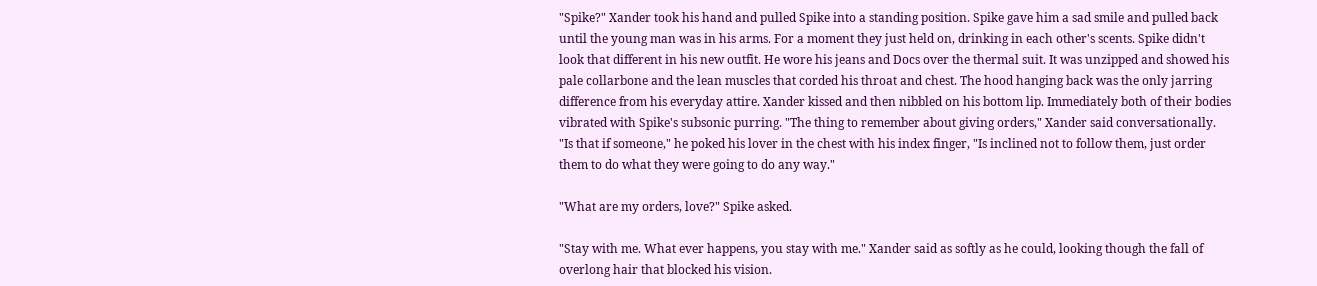"Spike?" Xander took his hand and pulled Spike into a standing position. Spike gave him a sad smile and pulled back until the young man was in his arms. For a moment they just held on, drinking in each other's scents. Spike didn't look that different in his new outfit. He wore his jeans and Docs over the thermal suit. It was unzipped and showed his pale collarbone and the lean muscles that corded his throat and chest. The hood hanging back was the only jarring difference from his everyday attire. Xander kissed and then nibbled on his bottom lip. Immediately both of their bodies vibrated with Spike's subsonic purring. "The thing to remember about giving orders," Xander said conversationally. "Is that if someone," he poked his lover in the chest with his index finger, "Is inclined not to follow them, just order them to do what they were going to do any way."

"What are my orders, love?" Spike asked.

"Stay with me. What ever happens, you stay with me." Xander said as softly as he could, looking though the fall of overlong hair that blocked his vision.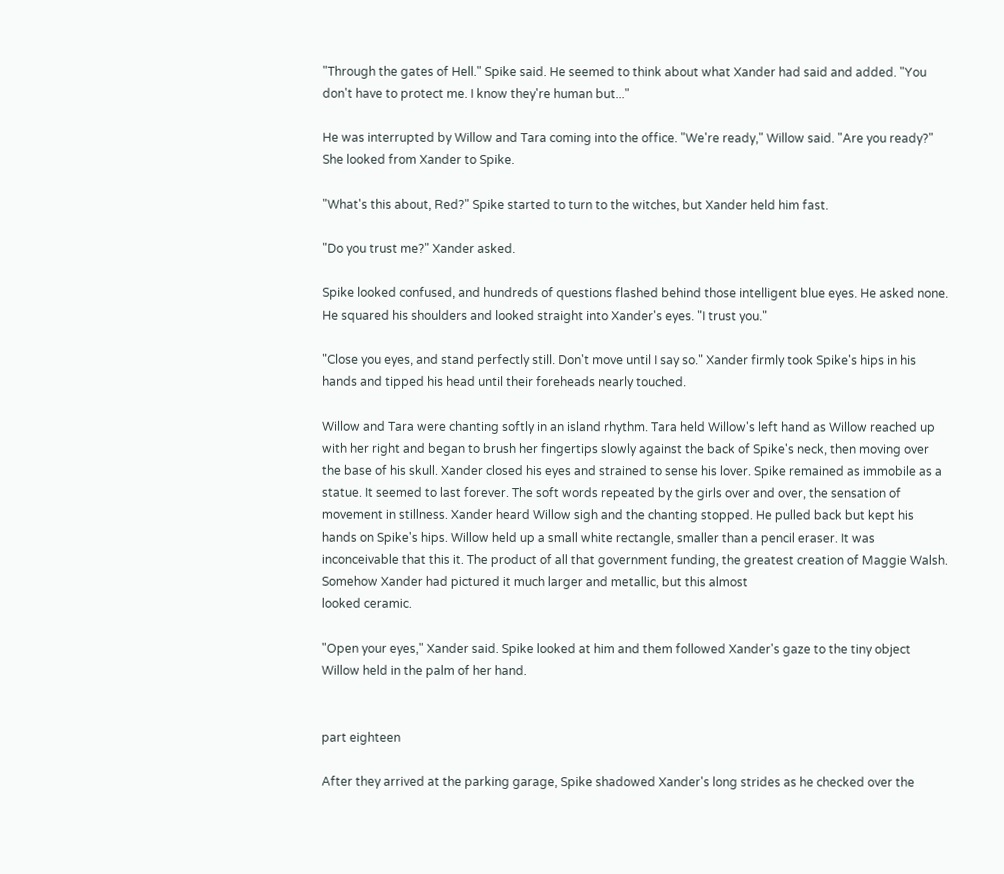"Through the gates of Hell." Spike said. He seemed to think about what Xander had said and added. "You don't have to protect me. I know they're human but..."

He was interrupted by Willow and Tara coming into the office. "We're ready," Willow said. "Are you ready?" She looked from Xander to Spike.

"What's this about, Red?" Spike started to turn to the witches, but Xander held him fast.

"Do you trust me?" Xander asked.

Spike looked confused, and hundreds of questions flashed behind those intelligent blue eyes. He asked none. He squared his shoulders and looked straight into Xander's eyes. "I trust you."

"Close you eyes, and stand perfectly still. Don't move until I say so." Xander firmly took Spike's hips in his hands and tipped his head until their foreheads nearly touched.

Willow and Tara were chanting softly in an island rhythm. Tara held Willow's left hand as Willow reached up with her right and began to brush her fingertips slowly against the back of Spike's neck, then moving over the base of his skull. Xander closed his eyes and strained to sense his lover. Spike remained as immobile as a statue. It seemed to last forever. The soft words repeated by the girls over and over, the sensation of movement in stillness. Xander heard Willow sigh and the chanting stopped. He pulled back but kept his hands on Spike's hips. Willow held up a small white rectangle, smaller than a pencil eraser. It was inconceivable that this it. The product of all that government funding, the greatest creation of Maggie Walsh. Somehow Xander had pictured it much larger and metallic, but this almost
looked ceramic.

"Open your eyes," Xander said. Spike looked at him and them followed Xander's gaze to the tiny object Willow held in the palm of her hand.


part eighteen

After they arrived at the parking garage, Spike shadowed Xander's long strides as he checked over the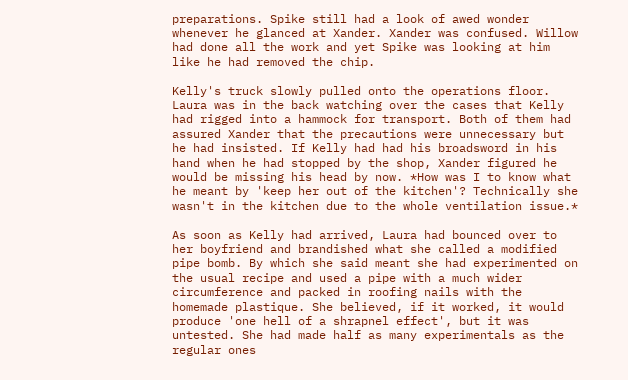preparations. Spike still had a look of awed wonder whenever he glanced at Xander. Xander was confused. Willow had done all the work and yet Spike was looking at him like he had removed the chip.

Kelly's truck slowly pulled onto the operations floor. Laura was in the back watching over the cases that Kelly had rigged into a hammock for transport. Both of them had assured Xander that the precautions were unnecessary but he had insisted. If Kelly had had his broadsword in his hand when he had stopped by the shop, Xander figured he would be missing his head by now. *How was I to know what he meant by 'keep her out of the kitchen'? Technically she wasn't in the kitchen due to the whole ventilation issue.*

As soon as Kelly had arrived, Laura had bounced over to her boyfriend and brandished what she called a modified pipe bomb. By which she said meant she had experimented on the usual recipe and used a pipe with a much wider circumference and packed in roofing nails with the homemade plastique. She believed, if it worked, it would produce 'one hell of a shrapnel effect', but it was untested. She had made half as many experimentals as the regular ones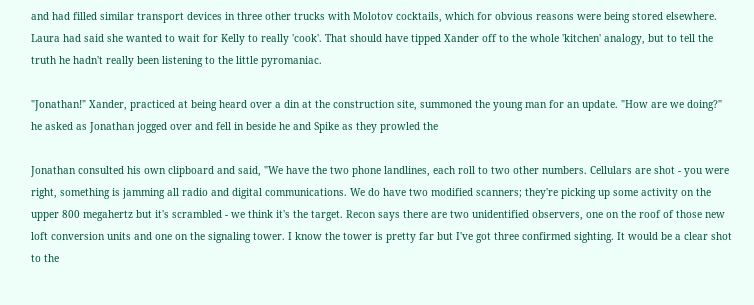and had filled similar transport devices in three other trucks with Molotov cocktails, which for obvious reasons were being stored elsewhere. Laura had said she wanted to wait for Kelly to really 'cook'. That should have tipped Xander off to the whole 'kitchen' analogy, but to tell the truth he hadn't really been listening to the little pyromaniac.

"Jonathan!" Xander, practiced at being heard over a din at the construction site, summoned the young man for an update. "How are we doing?" he asked as Jonathan jogged over and fell in beside he and Spike as they prowled the

Jonathan consulted his own clipboard and said, "We have the two phone landlines, each roll to two other numbers. Cellulars are shot - you were right, something is jamming all radio and digital communications. We do have two modified scanners; they're picking up some activity on the upper 800 megahertz but it's scrambled - we think it's the target. Recon says there are two unidentified observers, one on the roof of those new loft conversion units and one on the signaling tower. I know the tower is pretty far but I've got three confirmed sighting. It would be a clear shot to the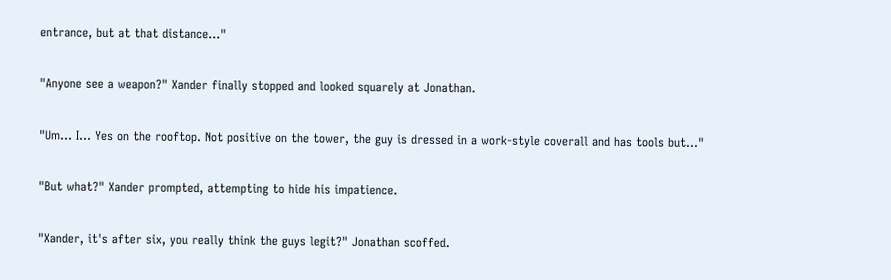entrance, but at that distance..."

"Anyone see a weapon?" Xander finally stopped and looked squarely at Jonathan.

"Um... I... Yes on the rooftop. Not positive on the tower, the guy is dressed in a work-style coverall and has tools but..."

"But what?" Xander prompted, attempting to hide his impatience.

"Xander, it's after six, you really think the guys legit?" Jonathan scoffed.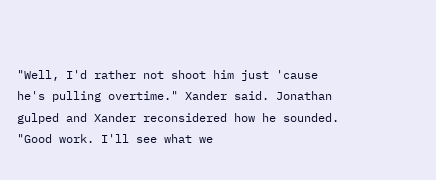"Well, I'd rather not shoot him just 'cause he's pulling overtime." Xander said. Jonathan gulped and Xander reconsidered how he sounded. "Good work. I'll see what we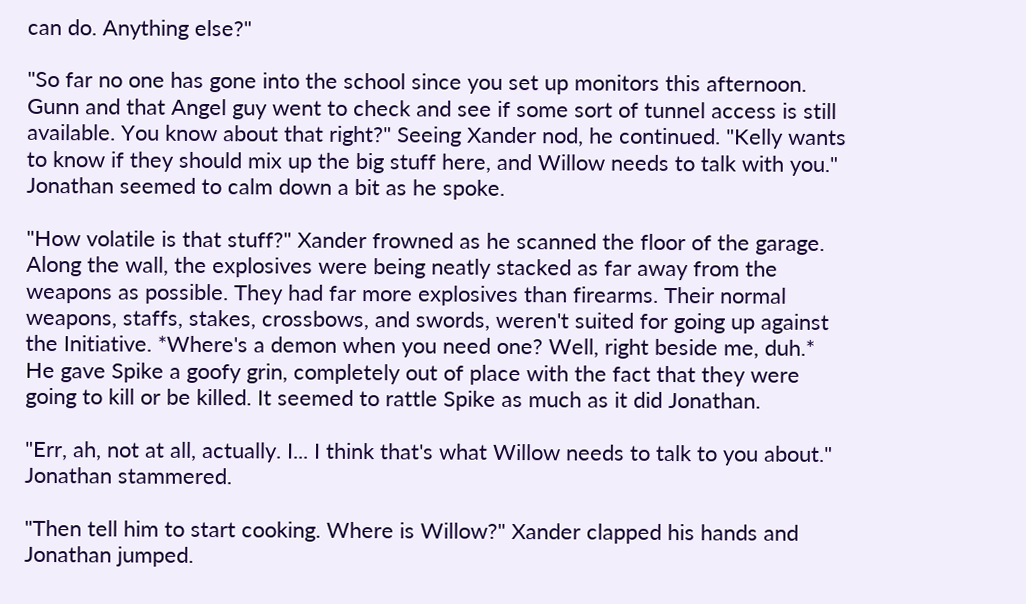can do. Anything else?"

"So far no one has gone into the school since you set up monitors this afternoon. Gunn and that Angel guy went to check and see if some sort of tunnel access is still available. You know about that right?" Seeing Xander nod, he continued. "Kelly wants to know if they should mix up the big stuff here, and Willow needs to talk with you." Jonathan seemed to calm down a bit as he spoke.

"How volatile is that stuff?" Xander frowned as he scanned the floor of the garage. Along the wall, the explosives were being neatly stacked as far away from the weapons as possible. They had far more explosives than firearms. Their normal weapons, staffs, stakes, crossbows, and swords, weren't suited for going up against the Initiative. *Where's a demon when you need one? Well, right beside me, duh.* He gave Spike a goofy grin, completely out of place with the fact that they were going to kill or be killed. It seemed to rattle Spike as much as it did Jonathan.

"Err, ah, not at all, actually. I... I think that's what Willow needs to talk to you about." Jonathan stammered.

"Then tell him to start cooking. Where is Willow?" Xander clapped his hands and Jonathan jumped.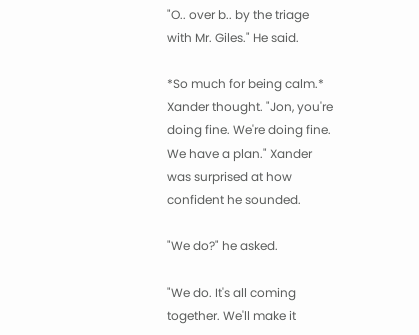"O.. over b.. by the triage with Mr. Giles." He said.

*So much for being calm.* Xander thought. "Jon, you're doing fine. We're doing fine. We have a plan." Xander was surprised at how confident he sounded.

"We do?" he asked.

"We do. It's all coming together. We'll make it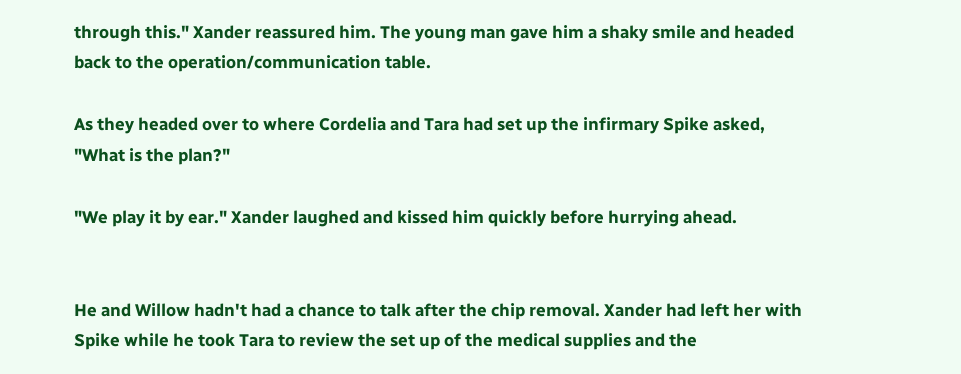through this." Xander reassured him. The young man gave him a shaky smile and headed back to the operation/communication table.

As they headed over to where Cordelia and Tara had set up the infirmary Spike asked, "What is the plan?"

"We play it by ear." Xander laughed and kissed him quickly before hurrying ahead.


He and Willow hadn't had a chance to talk after the chip removal. Xander had left her with Spike while he took Tara to review the set up of the medical supplies and the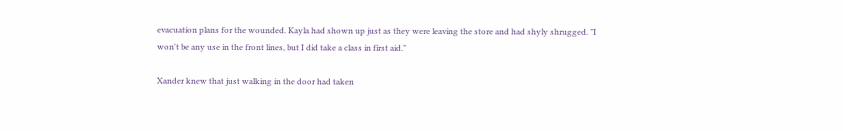evacuation plans for the wounded. Kayla had shown up just as they were leaving the store and had shyly shrugged. "I won't be any use in the front lines, but I did take a class in first aid."

Xander knew that just walking in the door had taken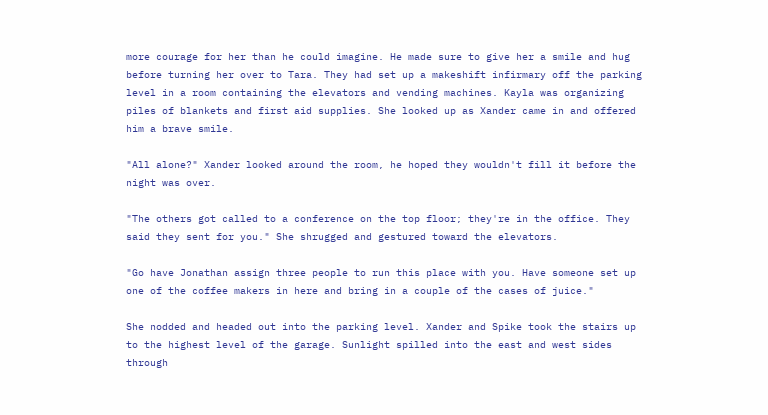more courage for her than he could imagine. He made sure to give her a smile and hug before turning her over to Tara. They had set up a makeshift infirmary off the parking level in a room containing the elevators and vending machines. Kayla was organizing piles of blankets and first aid supplies. She looked up as Xander came in and offered him a brave smile.

"All alone?" Xander looked around the room, he hoped they wouldn't fill it before the night was over.

"The others got called to a conference on the top floor; they're in the office. They said they sent for you." She shrugged and gestured toward the elevators.

"Go have Jonathan assign three people to run this place with you. Have someone set up one of the coffee makers in here and bring in a couple of the cases of juice."

She nodded and headed out into the parking level. Xander and Spike took the stairs up to the highest level of the garage. Sunlight spilled into the east and west sides through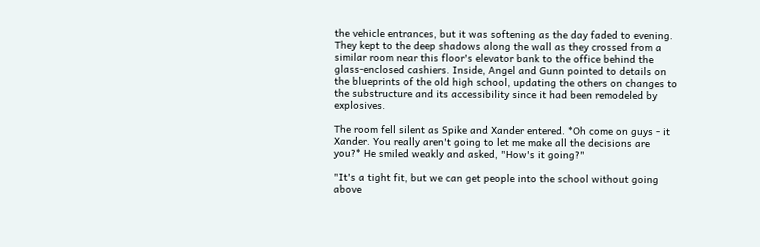the vehicle entrances, but it was softening as the day faded to evening. They kept to the deep shadows along the wall as they crossed from a similar room near this floor's elevator bank to the office behind the glass-enclosed cashiers. Inside, Angel and Gunn pointed to details on the blueprints of the old high school, updating the others on changes to the substructure and its accessibility since it had been remodeled by explosives.

The room fell silent as Spike and Xander entered. *Oh come on guys - it Xander. You really aren't going to let me make all the decisions are you?* He smiled weakly and asked, "How's it going?"

"It's a tight fit, but we can get people into the school without going above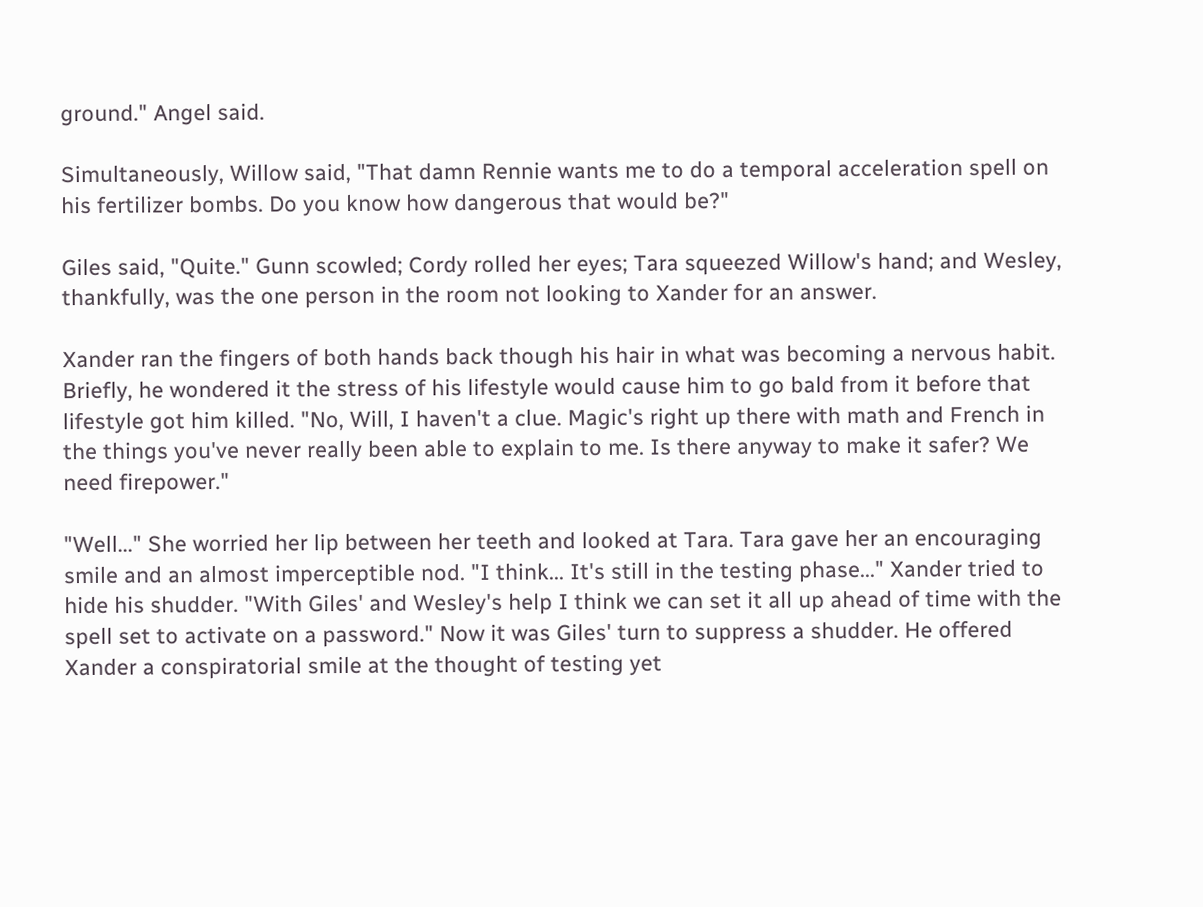ground." Angel said.

Simultaneously, Willow said, "That damn Rennie wants me to do a temporal acceleration spell on his fertilizer bombs. Do you know how dangerous that would be?"

Giles said, "Quite." Gunn scowled; Cordy rolled her eyes; Tara squeezed Willow's hand; and Wesley, thankfully, was the one person in the room not looking to Xander for an answer.

Xander ran the fingers of both hands back though his hair in what was becoming a nervous habit. Briefly, he wondered it the stress of his lifestyle would cause him to go bald from it before that lifestyle got him killed. "No, Will, I haven't a clue. Magic's right up there with math and French in the things you've never really been able to explain to me. Is there anyway to make it safer? We need firepower."

"Well..." She worried her lip between her teeth and looked at Tara. Tara gave her an encouraging smile and an almost imperceptible nod. "I think... It's still in the testing phase..." Xander tried to hide his shudder. "With Giles' and Wesley's help I think we can set it all up ahead of time with the spell set to activate on a password." Now it was Giles' turn to suppress a shudder. He offered Xander a conspiratorial smile at the thought of testing yet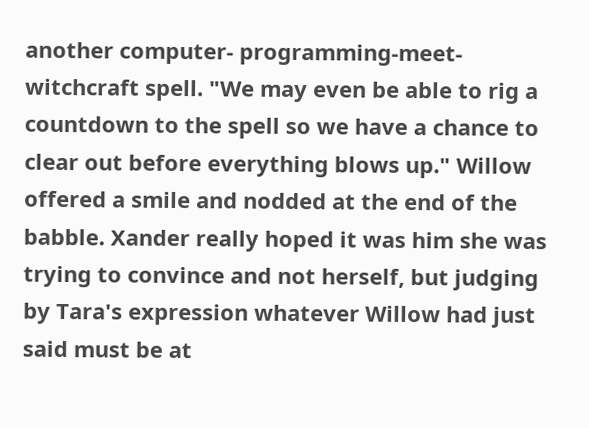another computer- programming-meet-witchcraft spell. "We may even be able to rig a countdown to the spell so we have a chance to clear out before everything blows up." Willow offered a smile and nodded at the end of the babble. Xander really hoped it was him she was trying to convince and not herself, but judging by Tara's expression whatever Willow had just said must be at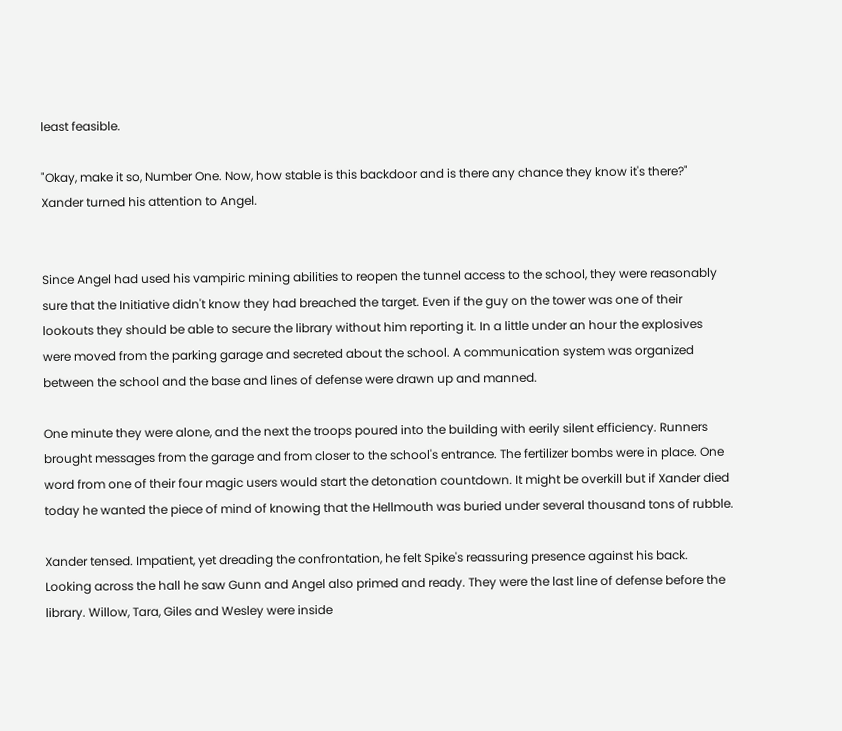least feasible.

"Okay, make it so, Number One. Now, how stable is this backdoor and is there any chance they know it's there?" Xander turned his attention to Angel.


Since Angel had used his vampiric mining abilities to reopen the tunnel access to the school, they were reasonably sure that the Initiative didn't know they had breached the target. Even if the guy on the tower was one of their lookouts they should be able to secure the library without him reporting it. In a little under an hour the explosives were moved from the parking garage and secreted about the school. A communication system was organized between the school and the base and lines of defense were drawn up and manned.

One minute they were alone, and the next the troops poured into the building with eerily silent efficiency. Runners brought messages from the garage and from closer to the school's entrance. The fertilizer bombs were in place. One word from one of their four magic users would start the detonation countdown. It might be overkill but if Xander died today he wanted the piece of mind of knowing that the Hellmouth was buried under several thousand tons of rubble.

Xander tensed. Impatient, yet dreading the confrontation, he felt Spike's reassuring presence against his back. Looking across the hall he saw Gunn and Angel also primed and ready. They were the last line of defense before the library. Willow, Tara, Giles and Wesley were inside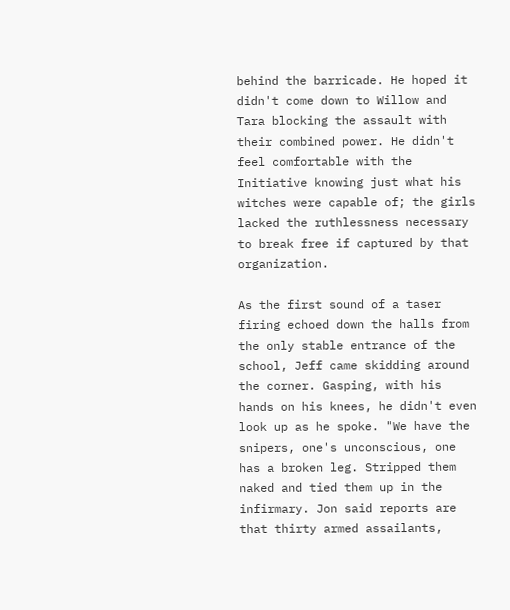behind the barricade. He hoped it didn't come down to Willow and Tara blocking the assault with their combined power. He didn't feel comfortable with the Initiative knowing just what his witches were capable of; the girls lacked the ruthlessness necessary to break free if captured by that organization.

As the first sound of a taser firing echoed down the halls from the only stable entrance of the school, Jeff came skidding around the corner. Gasping, with his hands on his knees, he didn't even look up as he spoke. "We have the snipers, one's unconscious, one has a broken leg. Stripped them naked and tied them up in the infirmary. Jon said reports are that thirty armed assailants,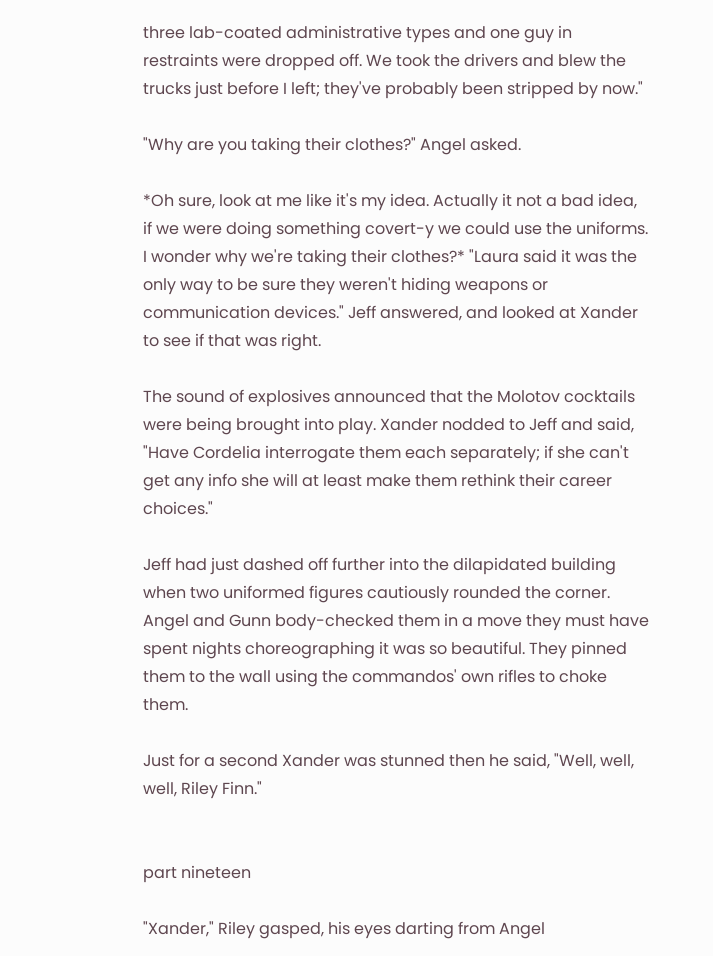three lab-coated administrative types and one guy in restraints were dropped off. We took the drivers and blew the trucks just before I left; they've probably been stripped by now."

"Why are you taking their clothes?" Angel asked.

*Oh sure, look at me like it's my idea. Actually it not a bad idea, if we were doing something covert-y we could use the uniforms. I wonder why we're taking their clothes?* "Laura said it was the only way to be sure they weren't hiding weapons or communication devices." Jeff answered, and looked at Xander to see if that was right.

The sound of explosives announced that the Molotov cocktails were being brought into play. Xander nodded to Jeff and said, "Have Cordelia interrogate them each separately; if she can't get any info she will at least make them rethink their career choices."

Jeff had just dashed off further into the dilapidated building when two uniformed figures cautiously rounded the corner. Angel and Gunn body-checked them in a move they must have spent nights choreographing it was so beautiful. They pinned them to the wall using the commandos' own rifles to choke them.

Just for a second Xander was stunned then he said, "Well, well, well, Riley Finn."


part nineteen

"Xander," Riley gasped, his eyes darting from Angel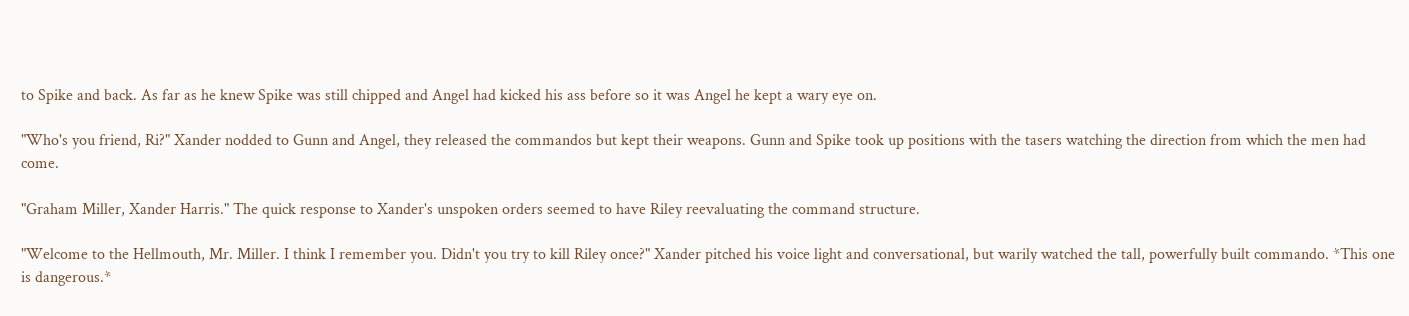to Spike and back. As far as he knew Spike was still chipped and Angel had kicked his ass before so it was Angel he kept a wary eye on.

"Who's you friend, Ri?" Xander nodded to Gunn and Angel, they released the commandos but kept their weapons. Gunn and Spike took up positions with the tasers watching the direction from which the men had come.

"Graham Miller, Xander Harris." The quick response to Xander's unspoken orders seemed to have Riley reevaluating the command structure.

"Welcome to the Hellmouth, Mr. Miller. I think I remember you. Didn't you try to kill Riley once?" Xander pitched his voice light and conversational, but warily watched the tall, powerfully built commando. *This one is dangerous.*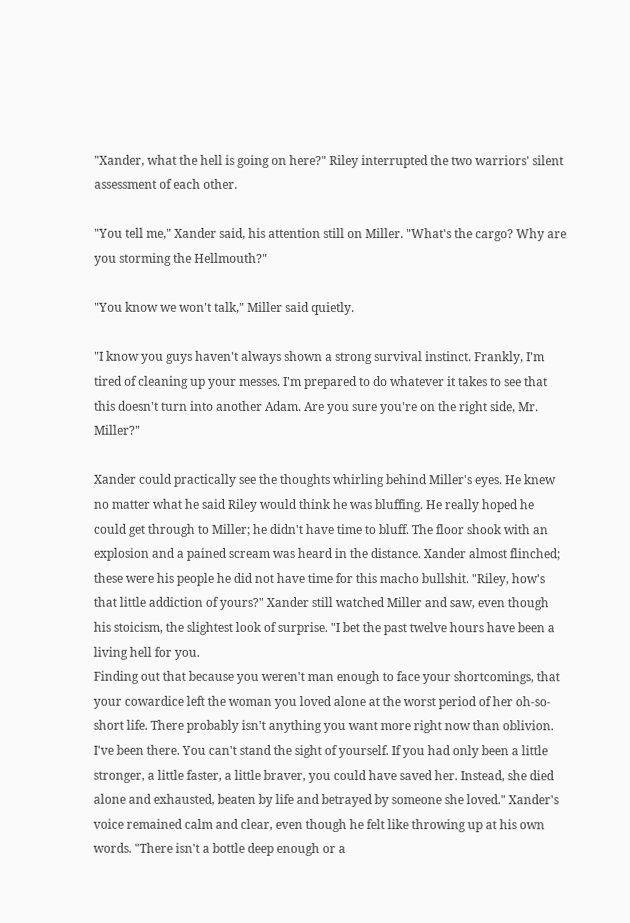"Xander, what the hell is going on here?" Riley interrupted the two warriors' silent assessment of each other.

"You tell me," Xander said, his attention still on Miller. "What's the cargo? Why are you storming the Hellmouth?"

"You know we won't talk," Miller said quietly.

"I know you guys haven't always shown a strong survival instinct. Frankly, I'm tired of cleaning up your messes. I'm prepared to do whatever it takes to see that this doesn't turn into another Adam. Are you sure you're on the right side, Mr. Miller?"

Xander could practically see the thoughts whirling behind Miller's eyes. He knew no matter what he said Riley would think he was bluffing. He really hoped he could get through to Miller; he didn't have time to bluff. The floor shook with an explosion and a pained scream was heard in the distance. Xander almost flinched; these were his people he did not have time for this macho bullshit. "Riley, how's that little addiction of yours?" Xander still watched Miller and saw, even though his stoicism, the slightest look of surprise. "I bet the past twelve hours have been a living hell for you.
Finding out that because you weren't man enough to face your shortcomings, that your cowardice left the woman you loved alone at the worst period of her oh-so-short life. There probably isn't anything you want more right now than oblivion. I've been there. You can't stand the sight of yourself. If you had only been a little stronger, a little faster, a little braver, you could have saved her. Instead, she died alone and exhausted, beaten by life and betrayed by someone she loved." Xander's voice remained calm and clear, even though he felt like throwing up at his own words. "There isn't a bottle deep enough or a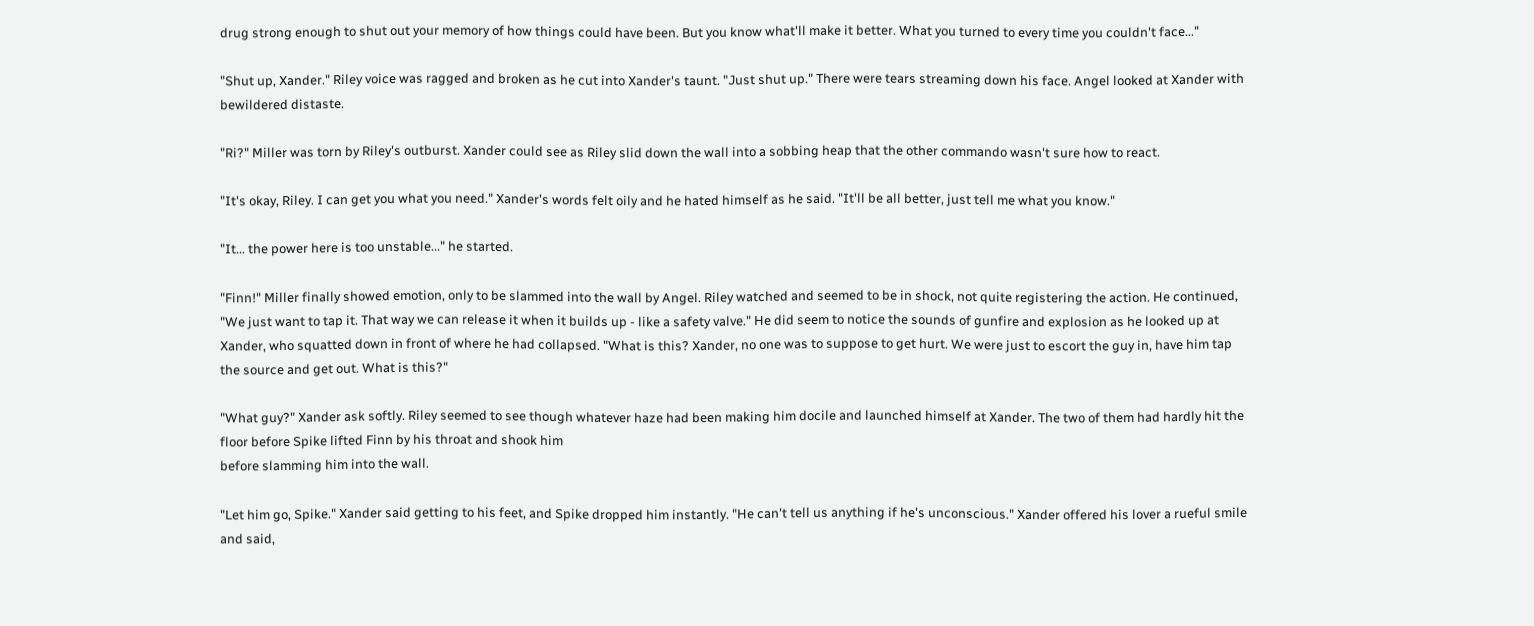drug strong enough to shut out your memory of how things could have been. But you know what'll make it better. What you turned to every time you couldn't face..."

"Shut up, Xander." Riley voice was ragged and broken as he cut into Xander's taunt. "Just shut up." There were tears streaming down his face. Angel looked at Xander with bewildered distaste.

"Ri?" Miller was torn by Riley's outburst. Xander could see as Riley slid down the wall into a sobbing heap that the other commando wasn't sure how to react.

"It's okay, Riley. I can get you what you need." Xander's words felt oily and he hated himself as he said. "It'll be all better, just tell me what you know."

"It... the power here is too unstable..." he started.

"Finn!" Miller finally showed emotion, only to be slammed into the wall by Angel. Riley watched and seemed to be in shock, not quite registering the action. He continued, "We just want to tap it. That way we can release it when it builds up - like a safety valve." He did seem to notice the sounds of gunfire and explosion as he looked up at Xander, who squatted down in front of where he had collapsed. "What is this? Xander, no one was to suppose to get hurt. We were just to escort the guy in, have him tap the source and get out. What is this?"

"What guy?" Xander ask softly. Riley seemed to see though whatever haze had been making him docile and launched himself at Xander. The two of them had hardly hit the floor before Spike lifted Finn by his throat and shook him
before slamming him into the wall.

"Let him go, Spike." Xander said getting to his feet, and Spike dropped him instantly. "He can't tell us anything if he's unconscious." Xander offered his lover a rueful smile and said,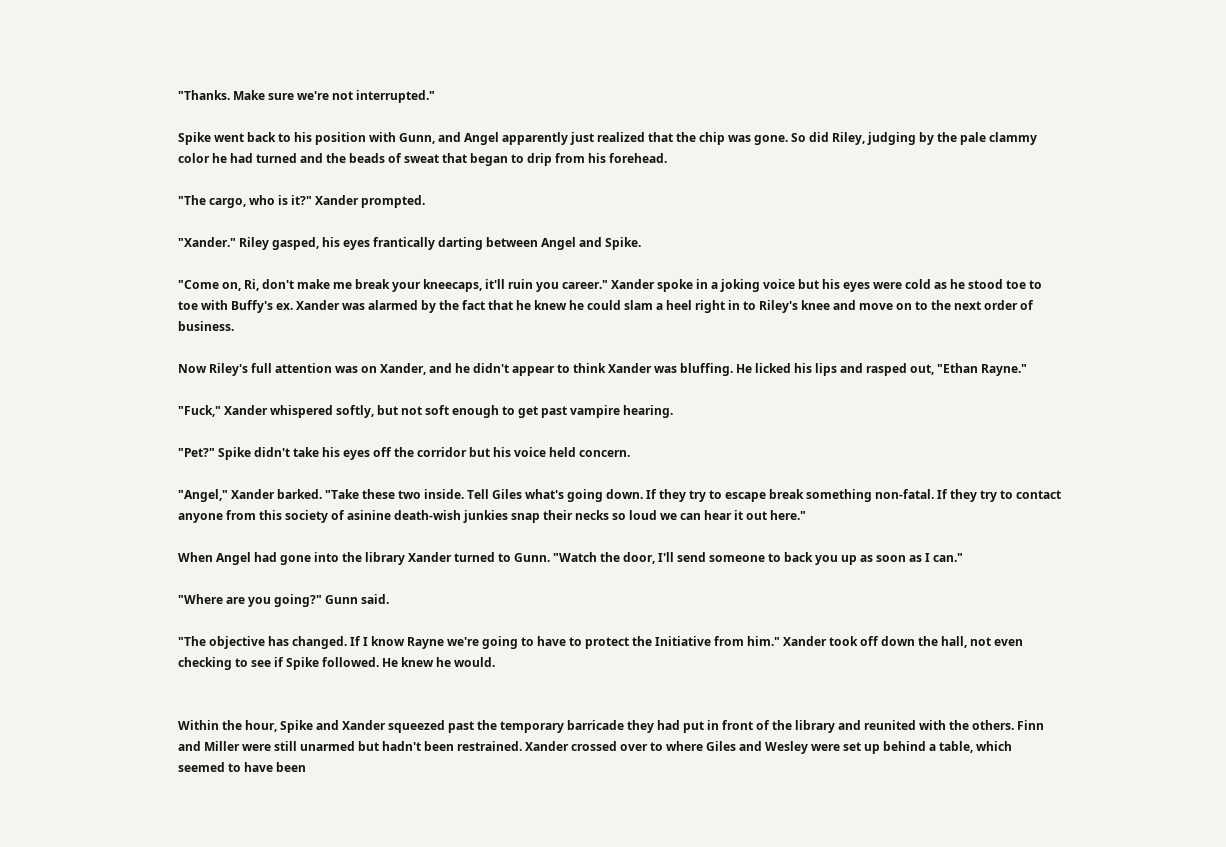"Thanks. Make sure we're not interrupted."

Spike went back to his position with Gunn, and Angel apparently just realized that the chip was gone. So did Riley, judging by the pale clammy color he had turned and the beads of sweat that began to drip from his forehead.

"The cargo, who is it?" Xander prompted.

"Xander." Riley gasped, his eyes frantically darting between Angel and Spike.

"Come on, Ri, don't make me break your kneecaps, it'll ruin you career." Xander spoke in a joking voice but his eyes were cold as he stood toe to toe with Buffy's ex. Xander was alarmed by the fact that he knew he could slam a heel right in to Riley's knee and move on to the next order of business.

Now Riley's full attention was on Xander, and he didn't appear to think Xander was bluffing. He licked his lips and rasped out, "Ethan Rayne."

"Fuck," Xander whispered softly, but not soft enough to get past vampire hearing.

"Pet?" Spike didn't take his eyes off the corridor but his voice held concern.

"Angel," Xander barked. "Take these two inside. Tell Giles what's going down. If they try to escape break something non-fatal. If they try to contact anyone from this society of asinine death-wish junkies snap their necks so loud we can hear it out here."

When Angel had gone into the library Xander turned to Gunn. "Watch the door, I'll send someone to back you up as soon as I can."

"Where are you going?" Gunn said.

"The objective has changed. If I know Rayne we're going to have to protect the Initiative from him." Xander took off down the hall, not even checking to see if Spike followed. He knew he would.


Within the hour, Spike and Xander squeezed past the temporary barricade they had put in front of the library and reunited with the others. Finn and Miller were still unarmed but hadn't been restrained. Xander crossed over to where Giles and Wesley were set up behind a table, which seemed to have been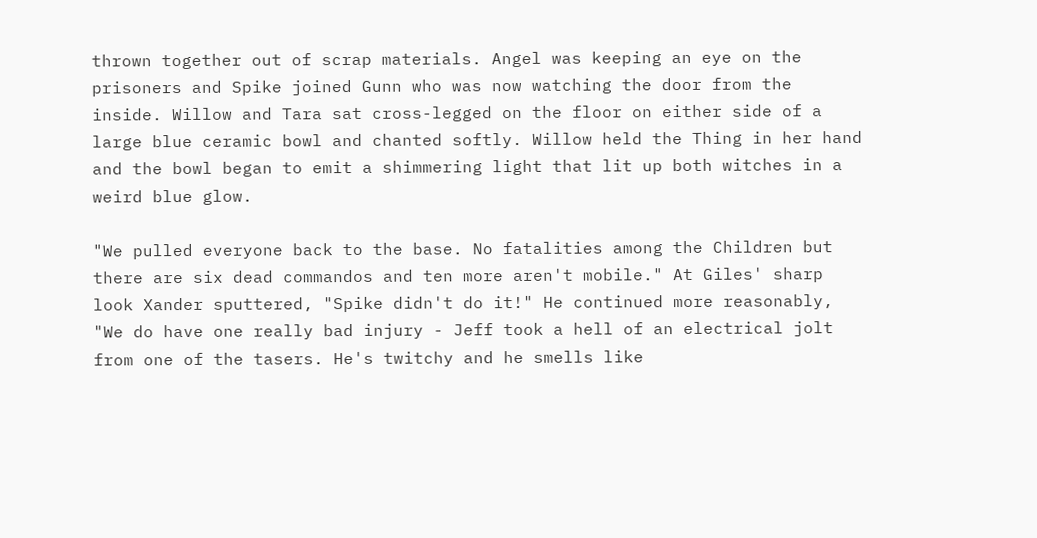thrown together out of scrap materials. Angel was keeping an eye on the prisoners and Spike joined Gunn who was now watching the door from the inside. Willow and Tara sat cross-legged on the floor on either side of a large blue ceramic bowl and chanted softly. Willow held the Thing in her hand and the bowl began to emit a shimmering light that lit up both witches in a weird blue glow.

"We pulled everyone back to the base. No fatalities among the Children but there are six dead commandos and ten more aren't mobile." At Giles' sharp look Xander sputtered, "Spike didn't do it!" He continued more reasonably, "We do have one really bad injury - Jeff took a hell of an electrical jolt from one of the tasers. He's twitchy and he smells like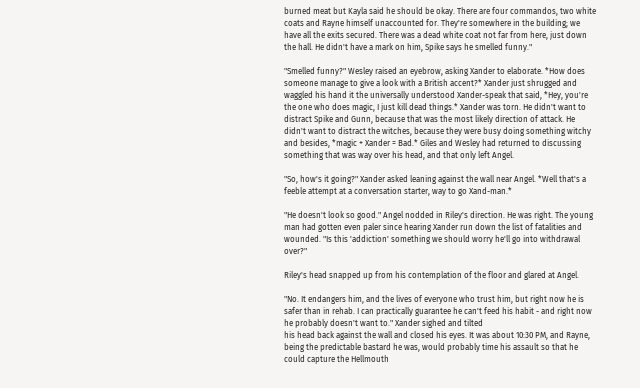burned meat but Kayla said he should be okay. There are four commandos, two white coats and Rayne himself unaccounted for. They're somewhere in the building; we have all the exits secured. There was a dead white coat not far from here, just down the hall. He didn't have a mark on him, Spike says he smelled funny."

"Smelled funny?" Wesley raised an eyebrow, asking Xander to elaborate. *How does someone manage to give a look with a British accent?* Xander just shrugged and waggled his hand it the universally understood Xander-speak that said, *Hey, you're the one who does magic, I just kill dead things.* Xander was torn. He didn't want to distract Spike and Gunn, because that was the most likely direction of attack. He didn't want to distract the witches, because they were busy doing something witchy and besides, *magic + Xander = Bad.* Giles and Wesley had returned to discussing something that was way over his head, and that only left Angel.

"So, how's it going?" Xander asked leaning against the wall near Angel. *Well that's a feeble attempt at a conversation starter, way to go Xand-man.*

"He doesn't look so good." Angel nodded in Riley's direction. He was right. The young man had gotten even paler since hearing Xander run down the list of fatalities and wounded. "Is this 'addiction' something we should worry he'll go into withdrawal over?"

Riley's head snapped up from his contemplation of the floor and glared at Angel.

"No. It endangers him, and the lives of everyone who trust him, but right now he is safer than in rehab. I can practically guarantee he can't feed his habit - and right now he probably doesn't want to." Xander sighed and tilted
his head back against the wall and closed his eyes. It was about 10:30 PM, and Rayne, being the predictable bastard he was, would probably time his assault so that he could capture the Hellmouth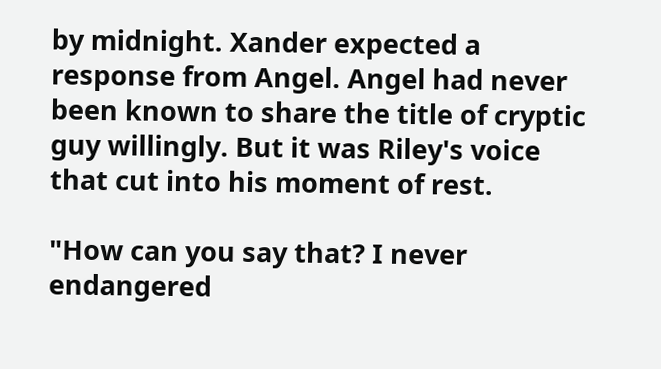by midnight. Xander expected a response from Angel. Angel had never been known to share the title of cryptic guy willingly. But it was Riley's voice that cut into his moment of rest.

"How can you say that? I never endangered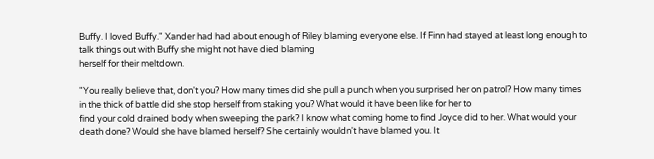Buffy. I loved Buffy." Xander had had about enough of Riley blaming everyone else. If Finn had stayed at least long enough to talk things out with Buffy she might not have died blaming
herself for their meltdown.

"You really believe that, don't you? How many times did she pull a punch when you surprised her on patrol? How many times in the thick of battle did she stop herself from staking you? What would it have been like for her to
find your cold drained body when sweeping the park? I know what coming home to find Joyce did to her. What would your death done? Would she have blamed herself? She certainly wouldn't have blamed you. It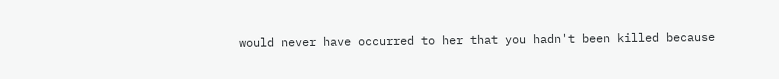would never have occurred to her that you hadn't been killed because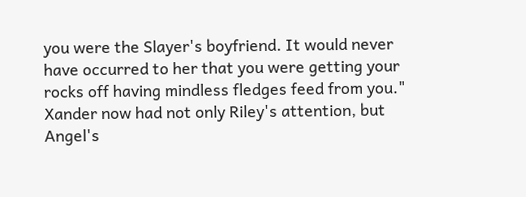you were the Slayer's boyfriend. It would never have occurred to her that you were getting your rocks off having mindless fledges feed from you." Xander now had not only Riley's attention, but Angel's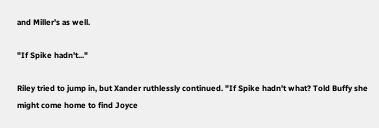and Miller's as well.

"If Spike hadn't..."

Riley tried to jump in, but Xander ruthlessly continued. "If Spike hadn't what? Told Buffy she might come home to find Joyce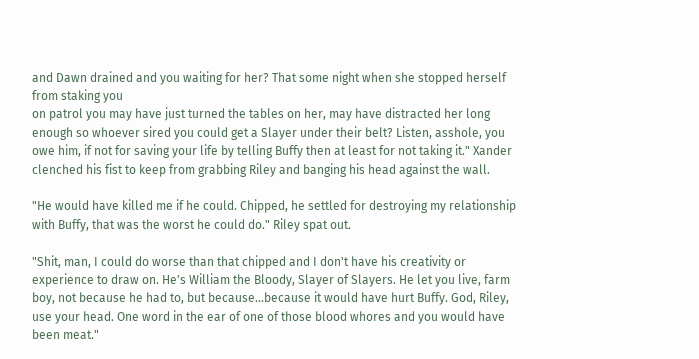and Dawn drained and you waiting for her? That some night when she stopped herself from staking you
on patrol you may have just turned the tables on her, may have distracted her long enough so whoever sired you could get a Slayer under their belt? Listen, asshole, you owe him, if not for saving your life by telling Buffy then at least for not taking it." Xander clenched his fist to keep from grabbing Riley and banging his head against the wall.

"He would have killed me if he could. Chipped, he settled for destroying my relationship with Buffy, that was the worst he could do." Riley spat out.

"Shit, man, I could do worse than that chipped and I don't have his creativity or experience to draw on. He's William the Bloody, Slayer of Slayers. He let you live, farm boy, not because he had to, but because...because it would have hurt Buffy. God, Riley, use your head. One word in the ear of one of those blood whores and you would have been meat."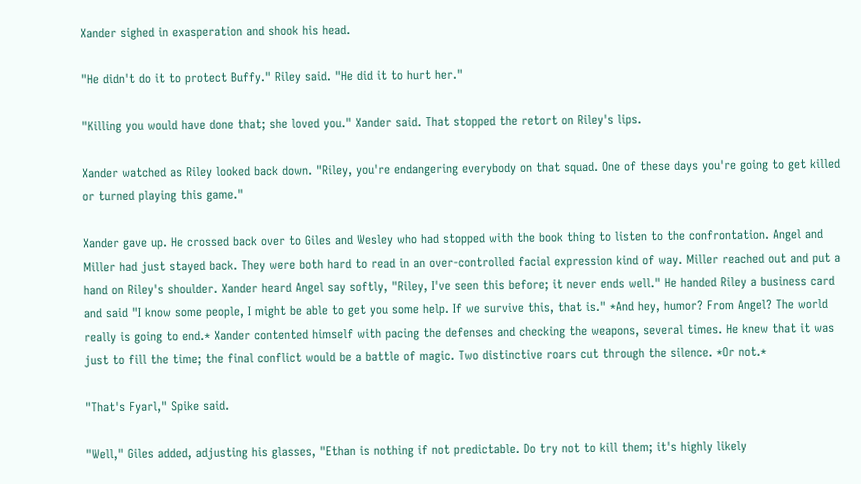Xander sighed in exasperation and shook his head.

"He didn't do it to protect Buffy." Riley said. "He did it to hurt her."

"Killing you would have done that; she loved you." Xander said. That stopped the retort on Riley's lips.

Xander watched as Riley looked back down. "Riley, you're endangering everybody on that squad. One of these days you're going to get killed or turned playing this game."

Xander gave up. He crossed back over to Giles and Wesley who had stopped with the book thing to listen to the confrontation. Angel and Miller had just stayed back. They were both hard to read in an over-controlled facial expression kind of way. Miller reached out and put a hand on Riley's shoulder. Xander heard Angel say softly, "Riley, I've seen this before; it never ends well." He handed Riley a business card and said "I know some people, I might be able to get you some help. If we survive this, that is." *And hey, humor? From Angel? The world really is going to end.* Xander contented himself with pacing the defenses and checking the weapons, several times. He knew that it was just to fill the time; the final conflict would be a battle of magic. Two distinctive roars cut through the silence. *Or not.*

"That's Fyarl," Spike said.

"Well," Giles added, adjusting his glasses, "Ethan is nothing if not predictable. Do try not to kill them; it's highly likely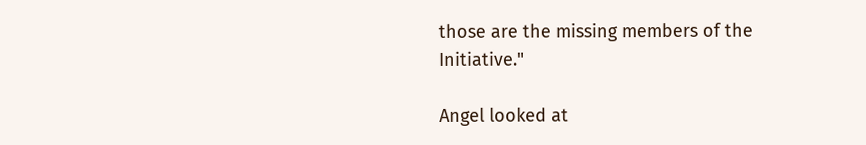those are the missing members of the Initiative."

Angel looked at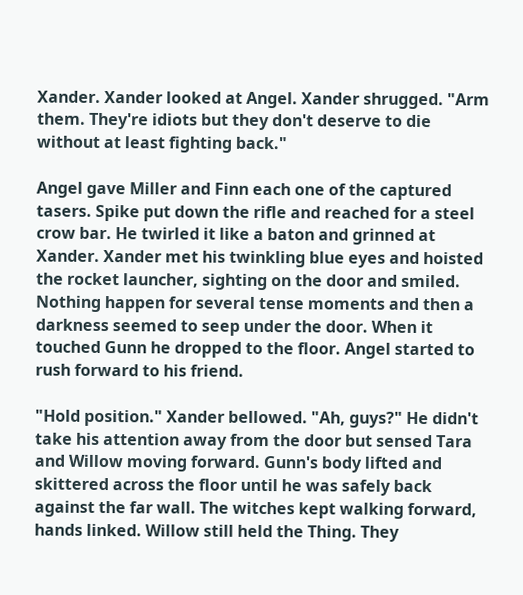Xander. Xander looked at Angel. Xander shrugged. "Arm them. They're idiots but they don't deserve to die without at least fighting back."

Angel gave Miller and Finn each one of the captured tasers. Spike put down the rifle and reached for a steel crow bar. He twirled it like a baton and grinned at Xander. Xander met his twinkling blue eyes and hoisted the rocket launcher, sighting on the door and smiled. Nothing happen for several tense moments and then a darkness seemed to seep under the door. When it touched Gunn he dropped to the floor. Angel started to rush forward to his friend.

"Hold position." Xander bellowed. "Ah, guys?" He didn't take his attention away from the door but sensed Tara and Willow moving forward. Gunn's body lifted and skittered across the floor until he was safely back against the far wall. The witches kept walking forward, hands linked. Willow still held the Thing. They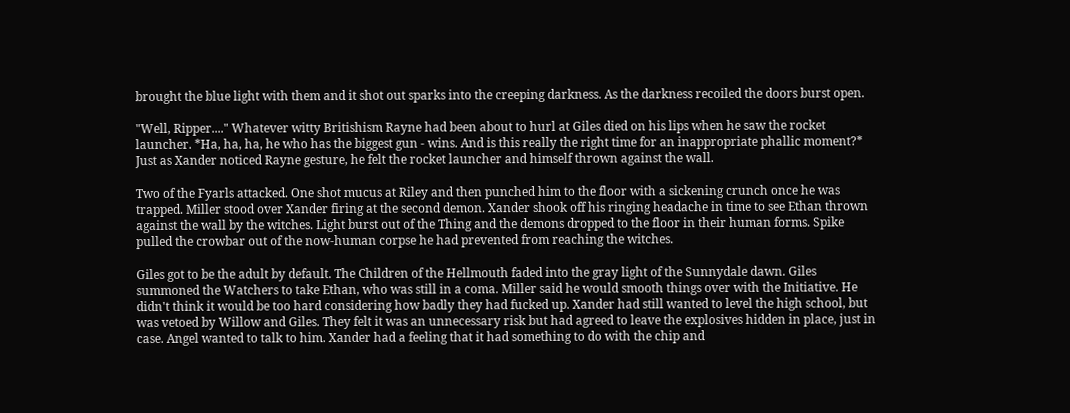brought the blue light with them and it shot out sparks into the creeping darkness. As the darkness recoiled the doors burst open.

"Well, Ripper...." Whatever witty Britishism Rayne had been about to hurl at Giles died on his lips when he saw the rocket launcher. *Ha, ha, ha, he who has the biggest gun - wins. And is this really the right time for an inappropriate phallic moment?* Just as Xander noticed Rayne gesture, he felt the rocket launcher and himself thrown against the wall.

Two of the Fyarls attacked. One shot mucus at Riley and then punched him to the floor with a sickening crunch once he was trapped. Miller stood over Xander firing at the second demon. Xander shook off his ringing headache in time to see Ethan thrown against the wall by the witches. Light burst out of the Thing and the demons dropped to the floor in their human forms. Spike pulled the crowbar out of the now-human corpse he had prevented from reaching the witches.

Giles got to be the adult by default. The Children of the Hellmouth faded into the gray light of the Sunnydale dawn. Giles summoned the Watchers to take Ethan, who was still in a coma. Miller said he would smooth things over with the Initiative. He didn't think it would be too hard considering how badly they had fucked up. Xander had still wanted to level the high school, but was vetoed by Willow and Giles. They felt it was an unnecessary risk but had agreed to leave the explosives hidden in place, just in case. Angel wanted to talk to him. Xander had a feeling that it had something to do with the chip and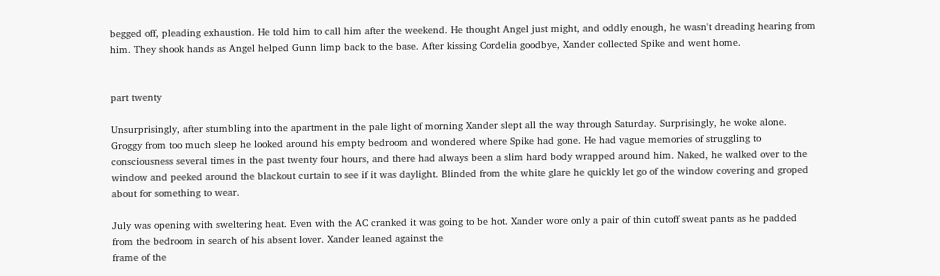begged off, pleading exhaustion. He told him to call him after the weekend. He thought Angel just might, and oddly enough, he wasn't dreading hearing from him. They shook hands as Angel helped Gunn limp back to the base. After kissing Cordelia goodbye, Xander collected Spike and went home.


part twenty

Unsurprisingly, after stumbling into the apartment in the pale light of morning Xander slept all the way through Saturday. Surprisingly, he woke alone. Groggy from too much sleep he looked around his empty bedroom and wondered where Spike had gone. He had vague memories of struggling to consciousness several times in the past twenty four hours, and there had always been a slim hard body wrapped around him. Naked, he walked over to the window and peeked around the blackout curtain to see if it was daylight. Blinded from the white glare he quickly let go of the window covering and groped about for something to wear.

July was opening with sweltering heat. Even with the AC cranked it was going to be hot. Xander wore only a pair of thin cutoff sweat pants as he padded from the bedroom in search of his absent lover. Xander leaned against the
frame of the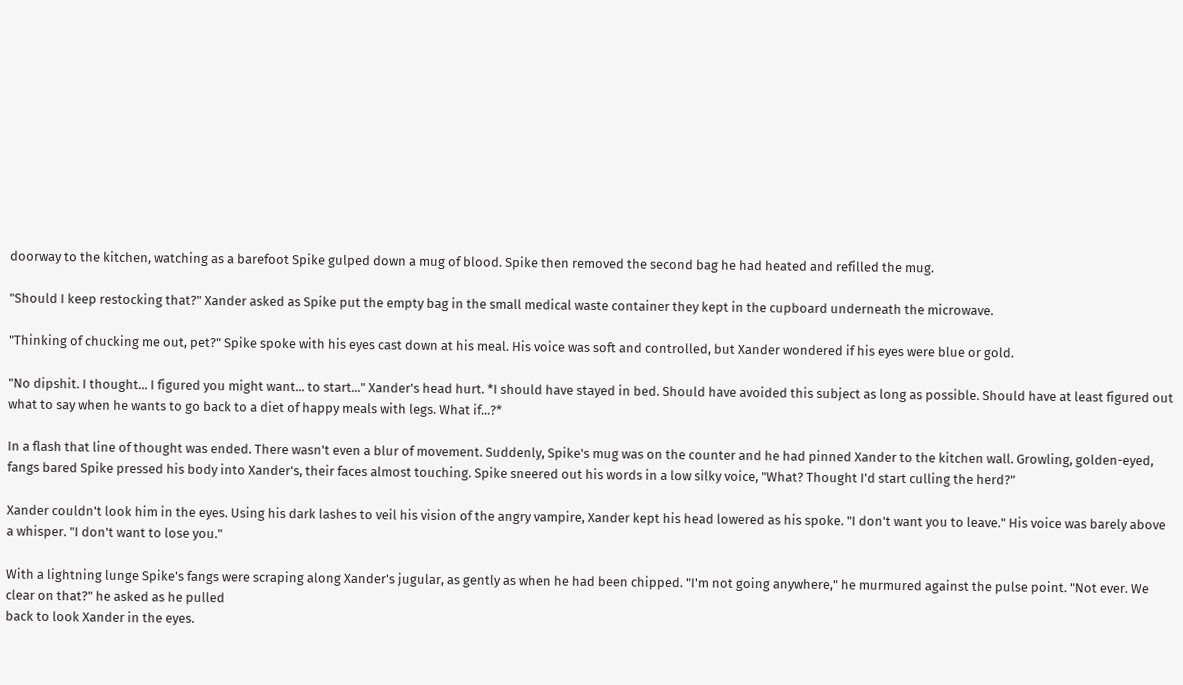doorway to the kitchen, watching as a barefoot Spike gulped down a mug of blood. Spike then removed the second bag he had heated and refilled the mug.

"Should I keep restocking that?" Xander asked as Spike put the empty bag in the small medical waste container they kept in the cupboard underneath the microwave.

"Thinking of chucking me out, pet?" Spike spoke with his eyes cast down at his meal. His voice was soft and controlled, but Xander wondered if his eyes were blue or gold.

"No dipshit. I thought... I figured you might want... to start..." Xander's head hurt. *I should have stayed in bed. Should have avoided this subject as long as possible. Should have at least figured out what to say when he wants to go back to a diet of happy meals with legs. What if...?*

In a flash that line of thought was ended. There wasn't even a blur of movement. Suddenly, Spike's mug was on the counter and he had pinned Xander to the kitchen wall. Growling, golden-eyed, fangs bared Spike pressed his body into Xander's, their faces almost touching. Spike sneered out his words in a low silky voice, "What? Thought I'd start culling the herd?"

Xander couldn't look him in the eyes. Using his dark lashes to veil his vision of the angry vampire, Xander kept his head lowered as his spoke. "I don't want you to leave." His voice was barely above a whisper. "I don't want to lose you."

With a lightning lunge Spike's fangs were scraping along Xander's jugular, as gently as when he had been chipped. "I'm not going anywhere," he murmured against the pulse point. "Not ever. We clear on that?" he asked as he pulled
back to look Xander in the eyes.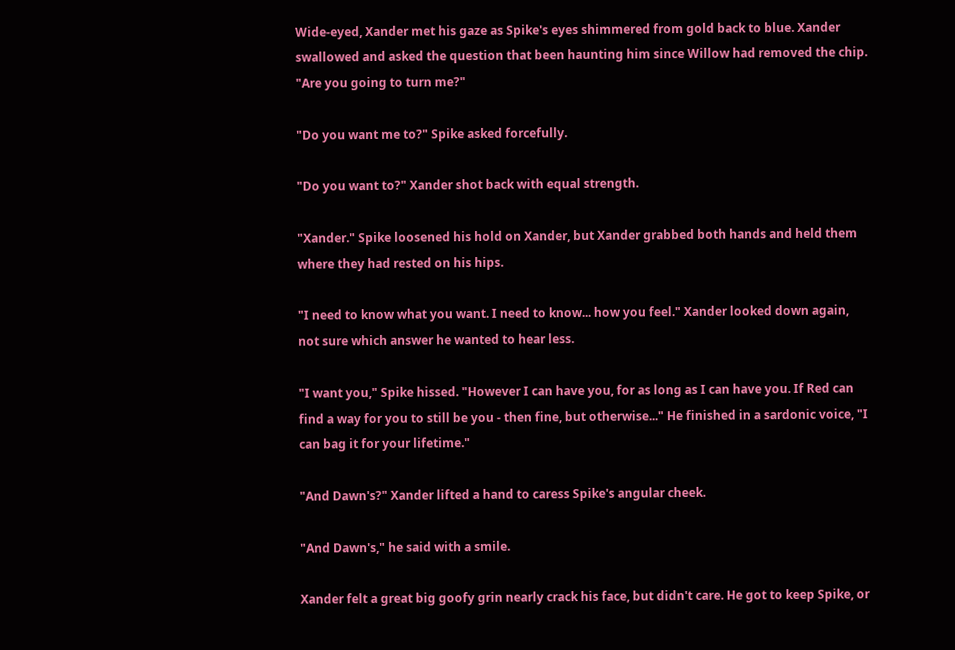Wide-eyed, Xander met his gaze as Spike's eyes shimmered from gold back to blue. Xander swallowed and asked the question that been haunting him since Willow had removed the chip. "Are you going to turn me?"

"Do you want me to?" Spike asked forcefully.

"Do you want to?" Xander shot back with equal strength.

"Xander." Spike loosened his hold on Xander, but Xander grabbed both hands and held them where they had rested on his hips.

"I need to know what you want. I need to know... how you feel." Xander looked down again, not sure which answer he wanted to hear less.

"I want you," Spike hissed. "However I can have you, for as long as I can have you. If Red can find a way for you to still be you - then fine, but otherwise..." He finished in a sardonic voice, "I can bag it for your lifetime."

"And Dawn's?" Xander lifted a hand to caress Spike's angular cheek.

"And Dawn's," he said with a smile.

Xander felt a great big goofy grin nearly crack his face, but didn't care. He got to keep Spike, or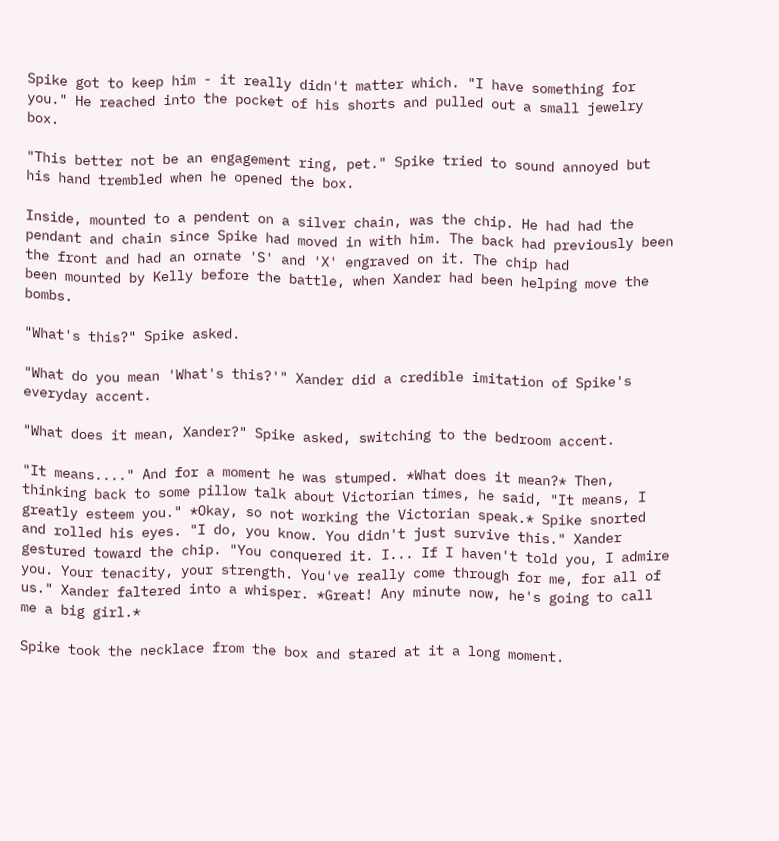Spike got to keep him - it really didn't matter which. "I have something for you." He reached into the pocket of his shorts and pulled out a small jewelry box.

"This better not be an engagement ring, pet." Spike tried to sound annoyed but his hand trembled when he opened the box.

Inside, mounted to a pendent on a silver chain, was the chip. He had had the pendant and chain since Spike had moved in with him. The back had previously been the front and had an ornate 'S' and 'X' engraved on it. The chip had
been mounted by Kelly before the battle, when Xander had been helping move the bombs.

"What's this?" Spike asked.

"What do you mean 'What's this?'" Xander did a credible imitation of Spike's everyday accent.

"What does it mean, Xander?" Spike asked, switching to the bedroom accent.

"It means...." And for a moment he was stumped. *What does it mean?* Then, thinking back to some pillow talk about Victorian times, he said, "It means, I greatly esteem you." *Okay, so not working the Victorian speak.* Spike snorted and rolled his eyes. "I do, you know. You didn't just survive this." Xander gestured toward the chip. "You conquered it. I... If I haven't told you, I admire you. Your tenacity, your strength. You've really come through for me, for all of us." Xander faltered into a whisper. *Great! Any minute now, he's going to call me a big girl.*

Spike took the necklace from the box and stared at it a long moment.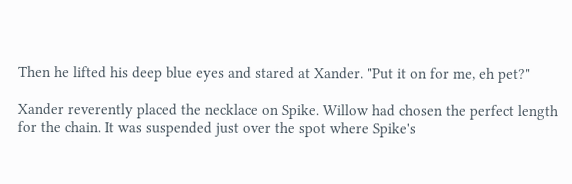Then he lifted his deep blue eyes and stared at Xander. "Put it on for me, eh pet?"

Xander reverently placed the necklace on Spike. Willow had chosen the perfect length for the chain. It was suspended just over the spot where Spike's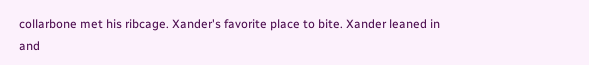collarbone met his ribcage. Xander's favorite place to bite. Xander leaned in and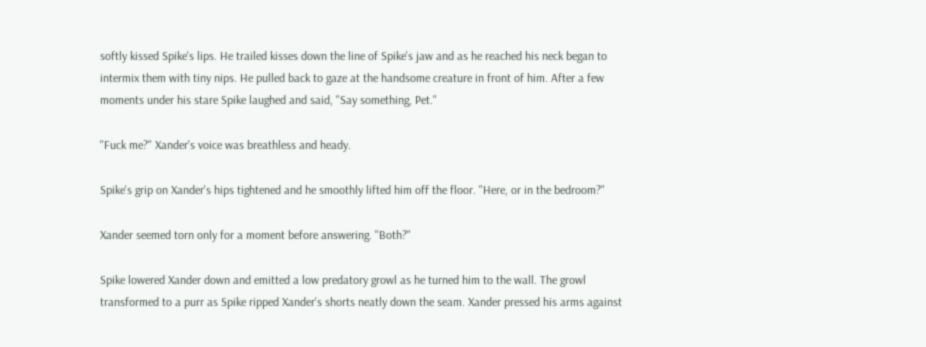softly kissed Spike's lips. He trailed kisses down the line of Spike's jaw and as he reached his neck began to intermix them with tiny nips. He pulled back to gaze at the handsome creature in front of him. After a few moments under his stare Spike laughed and said, "Say something, Pet."

"Fuck me?" Xander's voice was breathless and heady.

Spike's grip on Xander's hips tightened and he smoothly lifted him off the floor. "Here, or in the bedroom?"

Xander seemed torn only for a moment before answering. "Both?"

Spike lowered Xander down and emitted a low predatory growl as he turned him to the wall. The growl transformed to a purr as Spike ripped Xander's shorts neatly down the seam. Xander pressed his arms against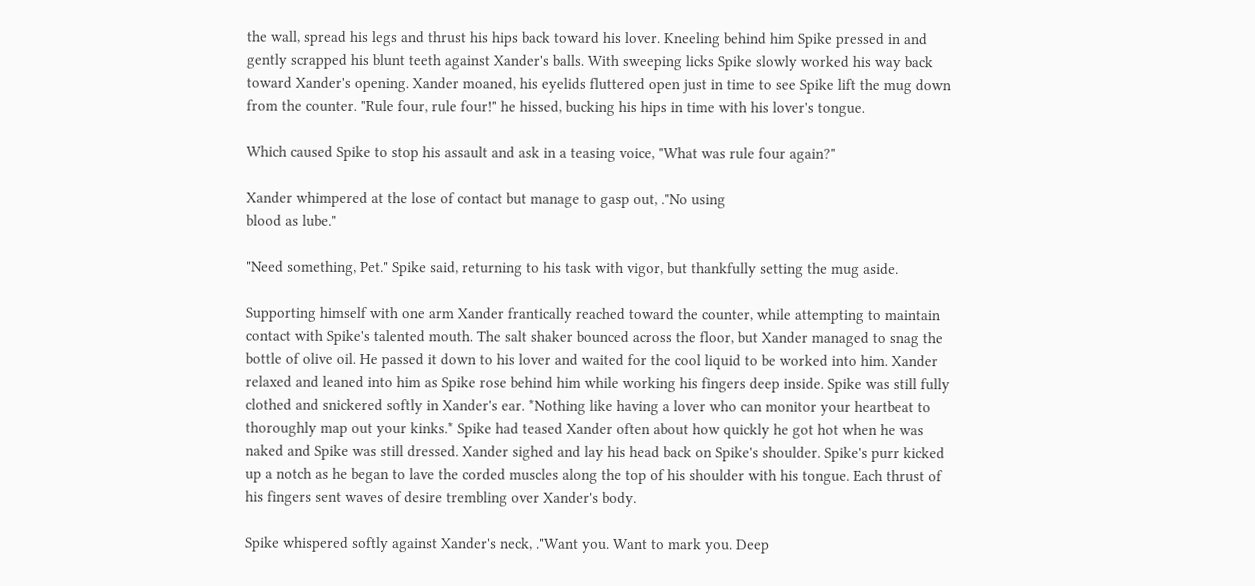the wall, spread his legs and thrust his hips back toward his lover. Kneeling behind him Spike pressed in and gently scrapped his blunt teeth against Xander's balls. With sweeping licks Spike slowly worked his way back toward Xander's opening. Xander moaned, his eyelids fluttered open just in time to see Spike lift the mug down from the counter. "Rule four, rule four!" he hissed, bucking his hips in time with his lover's tongue.

Which caused Spike to stop his assault and ask in a teasing voice, "What was rule four again?"

Xander whimpered at the lose of contact but manage to gasp out, ."No using
blood as lube."

"Need something, Pet." Spike said, returning to his task with vigor, but thankfully setting the mug aside.

Supporting himself with one arm Xander frantically reached toward the counter, while attempting to maintain contact with Spike's talented mouth. The salt shaker bounced across the floor, but Xander managed to snag the bottle of olive oil. He passed it down to his lover and waited for the cool liquid to be worked into him. Xander relaxed and leaned into him as Spike rose behind him while working his fingers deep inside. Spike was still fully clothed and snickered softly in Xander's ear. *Nothing like having a lover who can monitor your heartbeat to thoroughly map out your kinks.* Spike had teased Xander often about how quickly he got hot when he was naked and Spike was still dressed. Xander sighed and lay his head back on Spike's shoulder. Spike's purr kicked up a notch as he began to lave the corded muscles along the top of his shoulder with his tongue. Each thrust of his fingers sent waves of desire trembling over Xander's body.

Spike whispered softly against Xander's neck, ."Want you. Want to mark you. Deep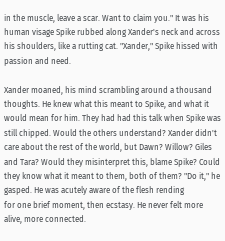in the muscle, leave a scar. Want to claim you." It was his human visage Spike rubbed along Xander's neck and across his shoulders, like a rutting cat. "Xander," Spike hissed with passion and need.

Xander moaned, his mind scrambling around a thousand thoughts. He knew what this meant to Spike, and what it would mean for him. They had had this talk when Spike was still chipped. Would the others understand? Xander didn't care about the rest of the world, but Dawn? Willow? Giles and Tara? Would they misinterpret this, blame Spike? Could they know what it meant to them, both of them? "Do it," he gasped. He was acutely aware of the flesh rending
for one brief moment, then ecstasy. He never felt more alive, more connected.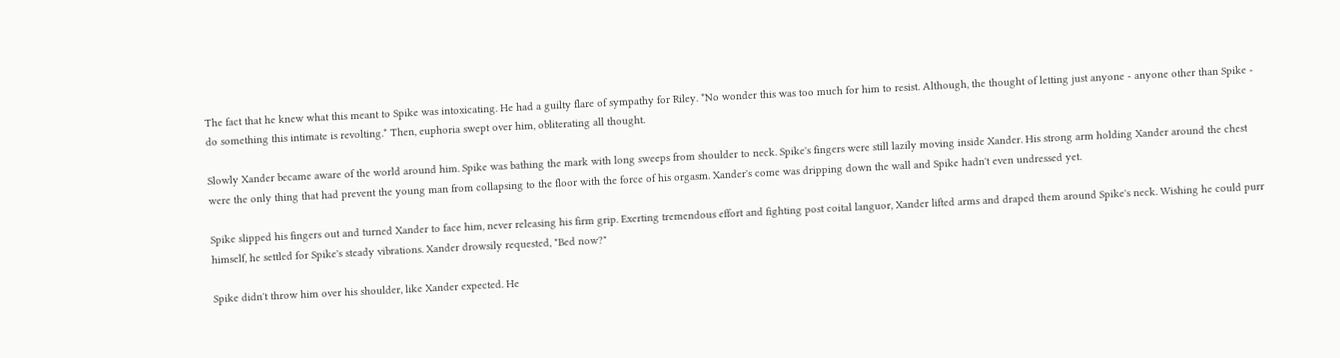The fact that he knew what this meant to Spike was intoxicating. He had a guilty flare of sympathy for Riley. *No wonder this was too much for him to resist. Although, the thought of letting just anyone - anyone other than Spike - do something this intimate is revolting.* Then, euphoria swept over him, obliterating all thought.

Slowly Xander became aware of the world around him. Spike was bathing the mark with long sweeps from shoulder to neck. Spike's fingers were still lazily moving inside Xander. His strong arm holding Xander around the chest were the only thing that had prevent the young man from collapsing to the floor with the force of his orgasm. Xander's come was dripping down the wall and Spike hadn't even undressed yet.

Spike slipped his fingers out and turned Xander to face him, never releasing his firm grip. Exerting tremendous effort and fighting post coital languor, Xander lifted arms and draped them around Spike's neck. Wishing he could purr himself, he settled for Spike's steady vibrations. Xander drowsily requested, "Bed now?"

Spike didn't throw him over his shoulder, like Xander expected. He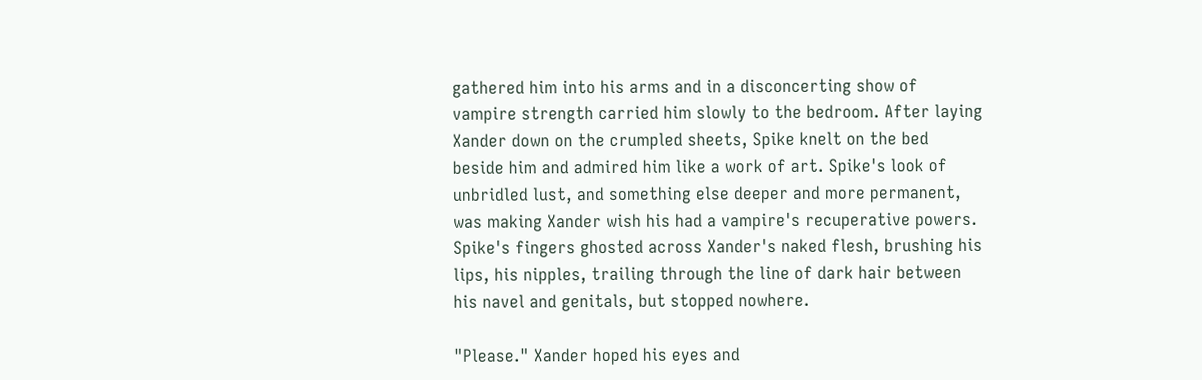gathered him into his arms and in a disconcerting show of vampire strength carried him slowly to the bedroom. After laying Xander down on the crumpled sheets, Spike knelt on the bed beside him and admired him like a work of art. Spike's look of unbridled lust, and something else deeper and more permanent, was making Xander wish his had a vampire's recuperative powers. Spike's fingers ghosted across Xander's naked flesh, brushing his lips, his nipples, trailing through the line of dark hair between his navel and genitals, but stopped nowhere.

"Please." Xander hoped his eyes and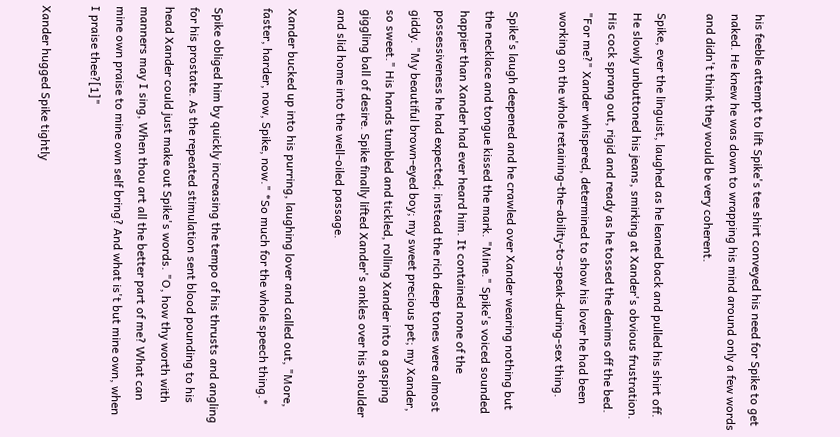his feeble attempt to lift Spike's tee shirt conveyed his need for Spike to get naked. He knew he was down to wrapping his mind around only a few words and didn't think they would be very coherent.

Spike, ever the linguist, laughed as he leaned back and pulled his shirt off. He slowly unbuttoned his jeans, smirking at Xander's obvious frustration. His cock sprang out, rigid and ready as he tossed the denims off the bed. "For me?" Xander whispered, determined to show his lover he had been working on the whole retaining-the-ability-to-speak-during-sex thing.

Spike's laugh deepened and he crawled over Xander wearing nothing but the necklace and tongue kissed the mark. "Mine." Spike's voiced sounded happier than Xander had ever heard him. It contained none of the possessiveness he had expected; instead the rich deep tones were almost giddy. "My beautiful brown-eyed boy; my sweet precious pet; my Xander, so sweet." His hands tumbled and tickled, rolling Xander into a gasping giggling ball of desire. Spike finally lifted Xander's ankles over his shoulder and slid home into the well-oiled passage.

Xander bucked up into his purring, laughing lover and called out, "More, faster, harder, now, Spike, now." *So much for the whole speech thing.*

Spike obliged him by quickly increasing the tempo of his thrusts and angling for his prostate. As the repeated stimulation sent blood pounding to his head Xander could just make out Spike's words. "O, how thy worth with manners may I sing, When thou art all the better part of me? What can mine own praise to mine own self bring? And what is't but mine own, when I praise thee?[1]"

Xander hugged Spike tightly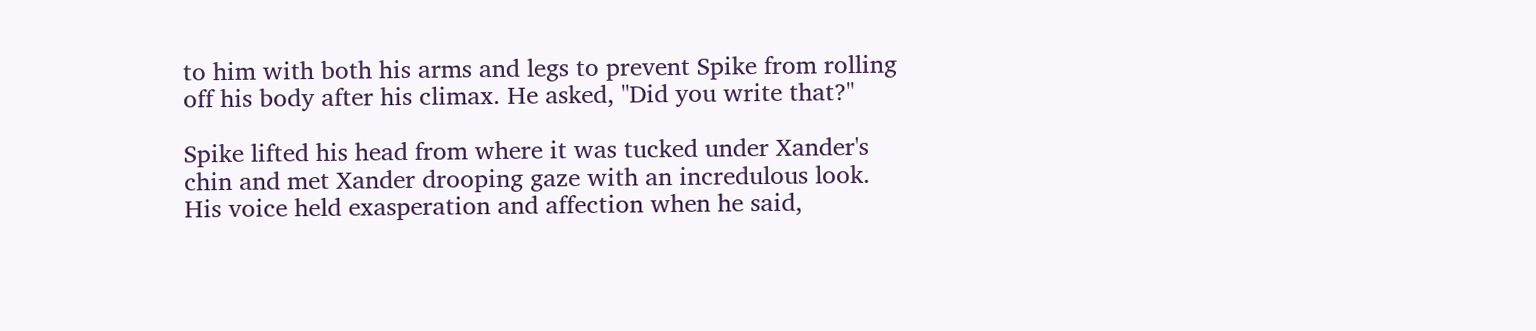to him with both his arms and legs to prevent Spike from rolling off his body after his climax. He asked, "Did you write that?"

Spike lifted his head from where it was tucked under Xander's chin and met Xander drooping gaze with an incredulous look. His voice held exasperation and affection when he said,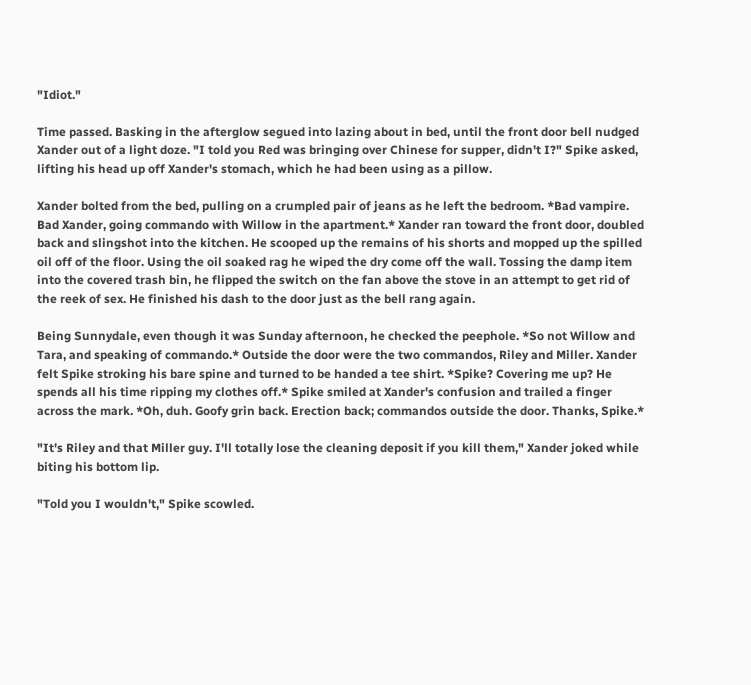"Idiot."

Time passed. Basking in the afterglow segued into lazing about in bed, until the front door bell nudged Xander out of a light doze. "I told you Red was bringing over Chinese for supper, didn't I?" Spike asked, lifting his head up off Xander's stomach, which he had been using as a pillow.

Xander bolted from the bed, pulling on a crumpled pair of jeans as he left the bedroom. *Bad vampire. Bad Xander, going commando with Willow in the apartment.* Xander ran toward the front door, doubled back and slingshot into the kitchen. He scooped up the remains of his shorts and mopped up the spilled oil off of the floor. Using the oil soaked rag he wiped the dry come off the wall. Tossing the damp item into the covered trash bin, he flipped the switch on the fan above the stove in an attempt to get rid of the reek of sex. He finished his dash to the door just as the bell rang again.

Being Sunnydale, even though it was Sunday afternoon, he checked the peephole. *So not Willow and Tara, and speaking of commando.* Outside the door were the two commandos, Riley and Miller. Xander felt Spike stroking his bare spine and turned to be handed a tee shirt. *Spike? Covering me up? He spends all his time ripping my clothes off.* Spike smiled at Xander's confusion and trailed a finger across the mark. *Oh, duh. Goofy grin back. Erection back; commandos outside the door. Thanks, Spike.*

"It's Riley and that Miller guy. I'll totally lose the cleaning deposit if you kill them," Xander joked while biting his bottom lip.

"Told you I wouldn't," Spike scowled.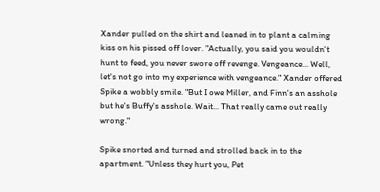Xander pulled on the shirt and leaned in to plant a calming kiss on his pissed off lover. "Actually, you said you wouldn't hunt to feed, you never swore off revenge. Vengeance... Well, let's not go into my experience with vengeance." Xander offered Spike a wobbly smile. "But I owe Miller, and Finn's an asshole but he's Buffy's asshole. Wait... That really came out really wrong."

Spike snorted and turned and strolled back in to the apartment. "Unless they hurt you, Pet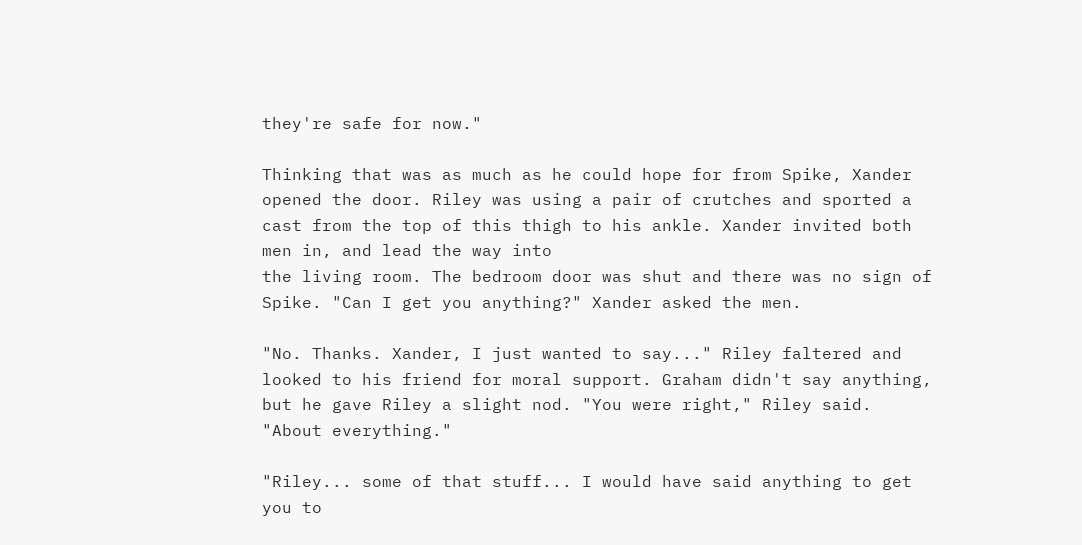they're safe for now."

Thinking that was as much as he could hope for from Spike, Xander opened the door. Riley was using a pair of crutches and sported a cast from the top of this thigh to his ankle. Xander invited both men in, and lead the way into
the living room. The bedroom door was shut and there was no sign of Spike. "Can I get you anything?" Xander asked the men.

"No. Thanks. Xander, I just wanted to say..." Riley faltered and looked to his friend for moral support. Graham didn't say anything, but he gave Riley a slight nod. "You were right," Riley said. "About everything."

"Riley... some of that stuff... I would have said anything to get you to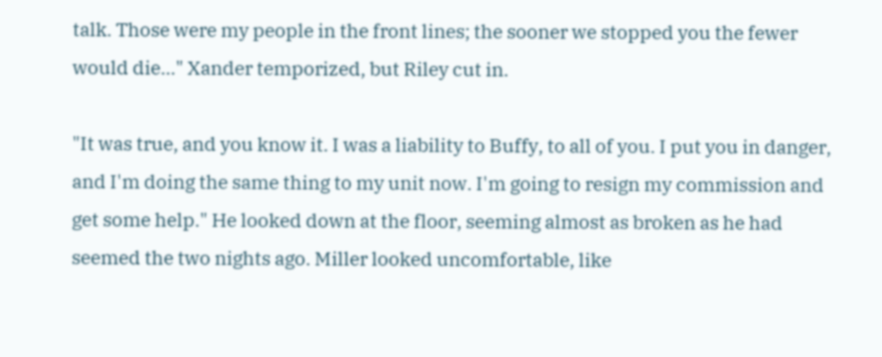talk. Those were my people in the front lines; the sooner we stopped you the fewer would die..." Xander temporized, but Riley cut in.

"It was true, and you know it. I was a liability to Buffy, to all of you. I put you in danger, and I'm doing the same thing to my unit now. I'm going to resign my commission and get some help." He looked down at the floor, seeming almost as broken as he had seemed the two nights ago. Miller looked uncomfortable, like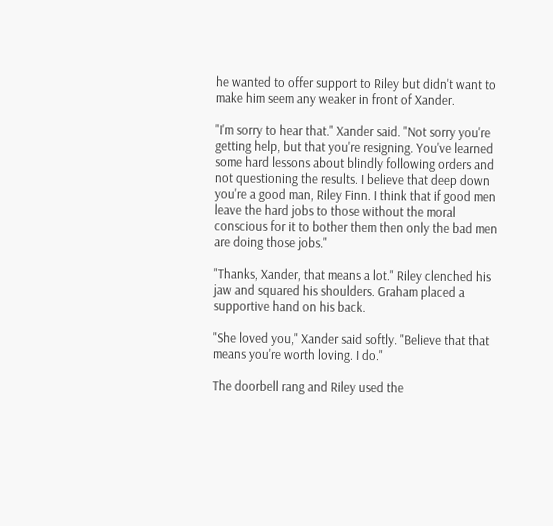he wanted to offer support to Riley but didn't want to make him seem any weaker in front of Xander.

"I'm sorry to hear that." Xander said. "Not sorry you're getting help, but that you're resigning. You've learned some hard lessons about blindly following orders and not questioning the results. I believe that deep down you're a good man, Riley Finn. I think that if good men leave the hard jobs to those without the moral conscious for it to bother them then only the bad men are doing those jobs."

"Thanks, Xander, that means a lot." Riley clenched his jaw and squared his shoulders. Graham placed a supportive hand on his back.

"She loved you," Xander said softly. "Believe that that means you're worth loving. I do."

The doorbell rang and Riley used the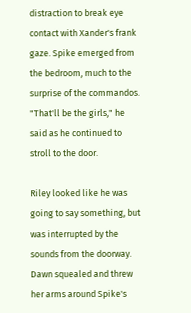distraction to break eye contact with Xander's frank gaze. Spike emerged from the bedroom, much to the surprise of the commandos. "That'll be the girls," he said as he continued to stroll to the door.

Riley looked like he was going to say something, but was interrupted by the sounds from the doorway. Dawn squealed and threw her arms around Spike's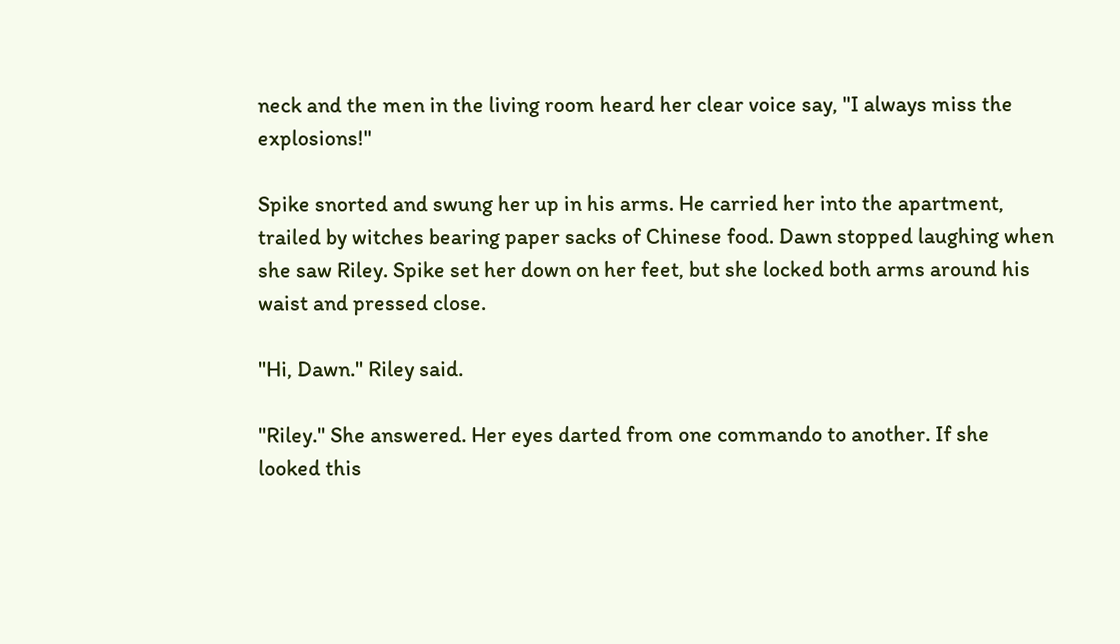neck and the men in the living room heard her clear voice say, "I always miss the explosions!"

Spike snorted and swung her up in his arms. He carried her into the apartment, trailed by witches bearing paper sacks of Chinese food. Dawn stopped laughing when she saw Riley. Spike set her down on her feet, but she locked both arms around his waist and pressed close.

"Hi, Dawn." Riley said.

"Riley." She answered. Her eyes darted from one commando to another. If she looked this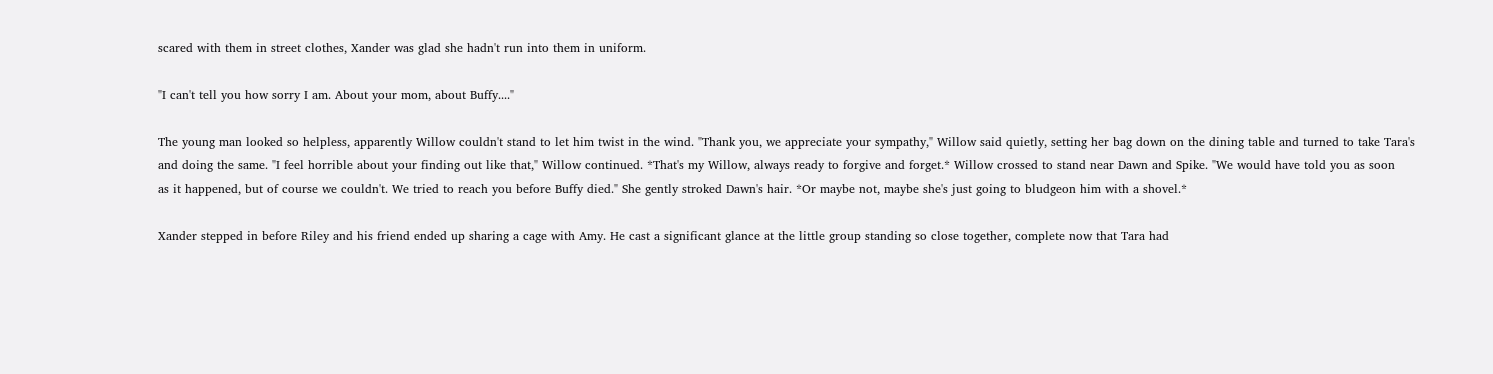scared with them in street clothes, Xander was glad she hadn't run into them in uniform.

"I can't tell you how sorry I am. About your mom, about Buffy...."

The young man looked so helpless, apparently Willow couldn't stand to let him twist in the wind. "Thank you, we appreciate your sympathy," Willow said quietly, setting her bag down on the dining table and turned to take Tara's and doing the same. "I feel horrible about your finding out like that," Willow continued. *That's my Willow, always ready to forgive and forget.* Willow crossed to stand near Dawn and Spike. "We would have told you as soon
as it happened, but of course we couldn't. We tried to reach you before Buffy died." She gently stroked Dawn's hair. *Or maybe not, maybe she's just going to bludgeon him with a shovel.*

Xander stepped in before Riley and his friend ended up sharing a cage with Amy. He cast a significant glance at the little group standing so close together, complete now that Tara had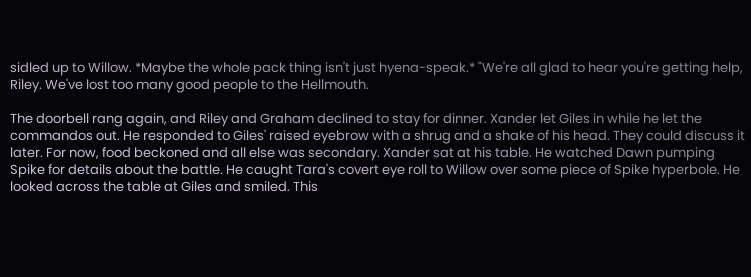sidled up to Willow. *Maybe the whole pack thing isn't just hyena-speak.* "We're all glad to hear you're getting help, Riley. We've lost too many good people to the Hellmouth.

The doorbell rang again, and Riley and Graham declined to stay for dinner. Xander let Giles in while he let the commandos out. He responded to Giles' raised eyebrow with a shrug and a shake of his head. They could discuss it
later. For now, food beckoned and all else was secondary. Xander sat at his table. He watched Dawn pumping Spike for details about the battle. He caught Tara's covert eye roll to Willow over some piece of Spike hyperbole. He looked across the table at Giles and smiled. This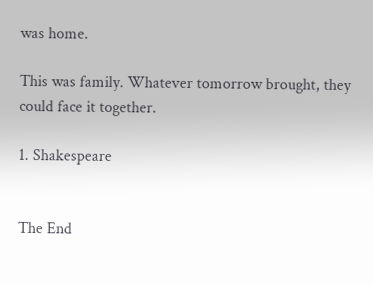was home.

This was family. Whatever tomorrow brought, they could face it together.

1. Shakespeare


The End